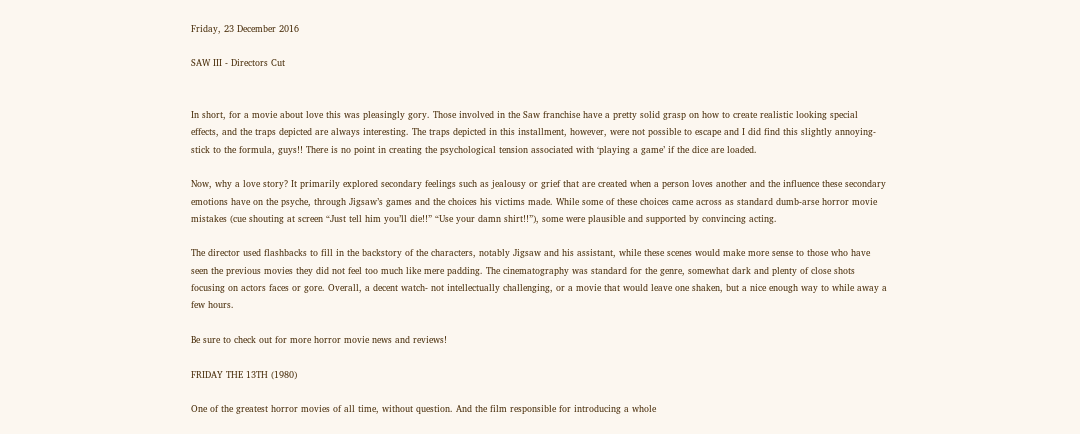Friday, 23 December 2016

SAW III - Directors Cut


In short, for a movie about love this was pleasingly gory. Those involved in the Saw franchise have a pretty solid grasp on how to create realistic looking special effects, and the traps depicted are always interesting. The traps depicted in this installment, however, were not possible to escape and I did find this slightly annoying- stick to the formula, guys!! There is no point in creating the psychological tension associated with ‘playing a game’ if the dice are loaded.

Now, why a love story? It primarily explored secondary feelings such as jealousy or grief that are created when a person loves another and the influence these secondary emotions have on the psyche, through Jigsaw’s games and the choices his victims made. While some of these choices came across as standard dumb-arse horror movie mistakes (cue shouting at screen “Just tell him you’ll die!!” “Use your damn shirt!!”), some were plausible and supported by convincing acting.

The director used flashbacks to fill in the backstory of the characters, notably Jigsaw and his assistant, while these scenes would make more sense to those who have seen the previous movies they did not feel too much like mere padding. The cinematography was standard for the genre, somewhat dark and plenty of close shots focusing on actors faces or gore. Overall, a decent watch- not intellectually challenging, or a movie that would leave one shaken, but a nice enough way to while away a few hours.

Be sure to check out for more horror movie news and reviews!

FRIDAY THE 13TH (1980)

One of the greatest horror movies of all time, without question. And the film responsible for introducing a whole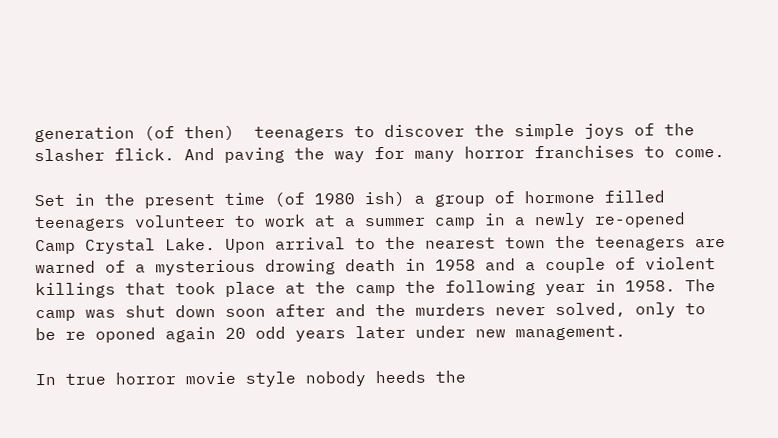generation (of then)  teenagers to discover the simple joys of the slasher flick. And paving the way for many horror franchises to come.

Set in the present time (of 1980 ish) a group of hormone filled teenagers volunteer to work at a summer camp in a newly re-opened Camp Crystal Lake. Upon arrival to the nearest town the teenagers are warned of a mysterious drowing death in 1958 and a couple of violent killings that took place at the camp the following year in 1958. The camp was shut down soon after and the murders never solved, only to be re oponed again 20 odd years later under new management.

In true horror movie style nobody heeds the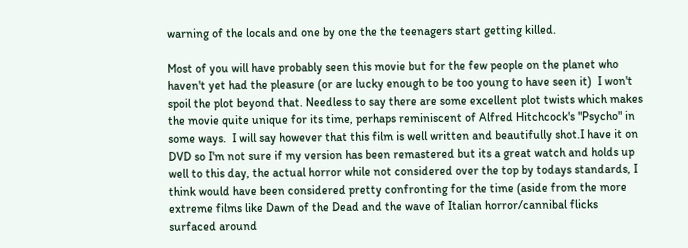warning of the locals and one by one the the teenagers start getting killed.

Most of you will have probably seen this movie but for the few people on the planet who haven't yet had the pleasure (or are lucky enough to be too young to have seen it)  I won't spoil the plot beyond that. Needless to say there are some excellent plot twists which makes the movie quite unique for its time, perhaps reminiscent of Alfred Hitchcock's "Psycho" in some ways.  I will say however that this film is well written and beautifully shot.I have it on DVD so I'm not sure if my version has been remastered but its a great watch and holds up well to this day, the actual horror while not considered over the top by todays standards, I think would have been considered pretty confronting for the time (aside from the more extreme films like Dawn of the Dead and the wave of Italian horror/cannibal flicks surfaced around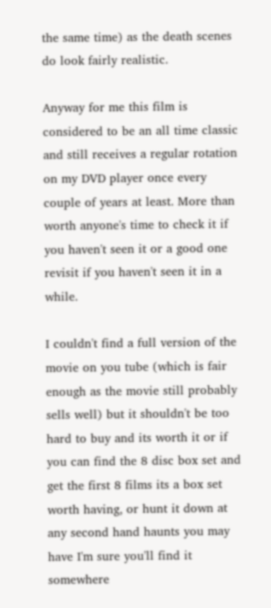the same time) as the death scenes do look fairly realistic.

Anyway for me this film is considered to be an all time classic and still receives a regular rotation on my DVD player once every couple of years at least. More than worth anyone's time to check it if you haven't seen it or a good one revisit if you haven't seen it in a while.

I couldn't find a full version of the movie on you tube (which is fair enough as the movie still probably sells well) but it shouldn't be too hard to buy and its worth it or if you can find the 8 disc box set and get the first 8 films its a box set worth having, or hunt it down at any second hand haunts you may have I'm sure you'll find it somewhere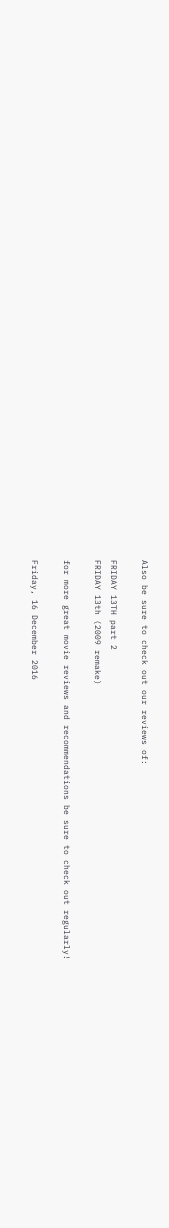Also be sure to check out our reviews of:

FRIDAY 13TH part 2
FRIDAY 13th (2009 remake)

for more great movie reviews and recommendations be sure to check out regularly!

Friday, 16 December 2016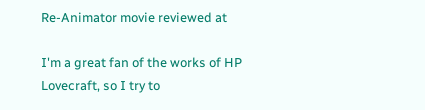Re-Animator movie reviewed at

I'm a great fan of the works of HP Lovecraft, so I try to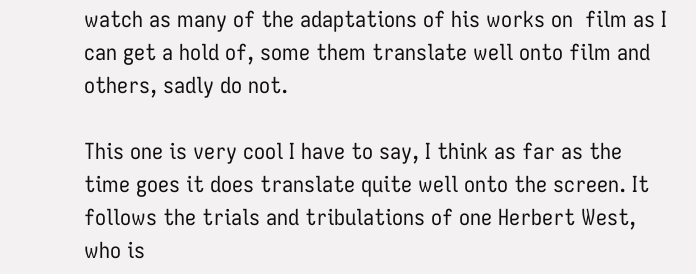watch as many of the adaptations of his works on  film as I can get a hold of, some them translate well onto film and others, sadly do not.

This one is very cool I have to say, I think as far as the time goes it does translate quite well onto the screen. It follows the trials and tribulations of one Herbert West, who is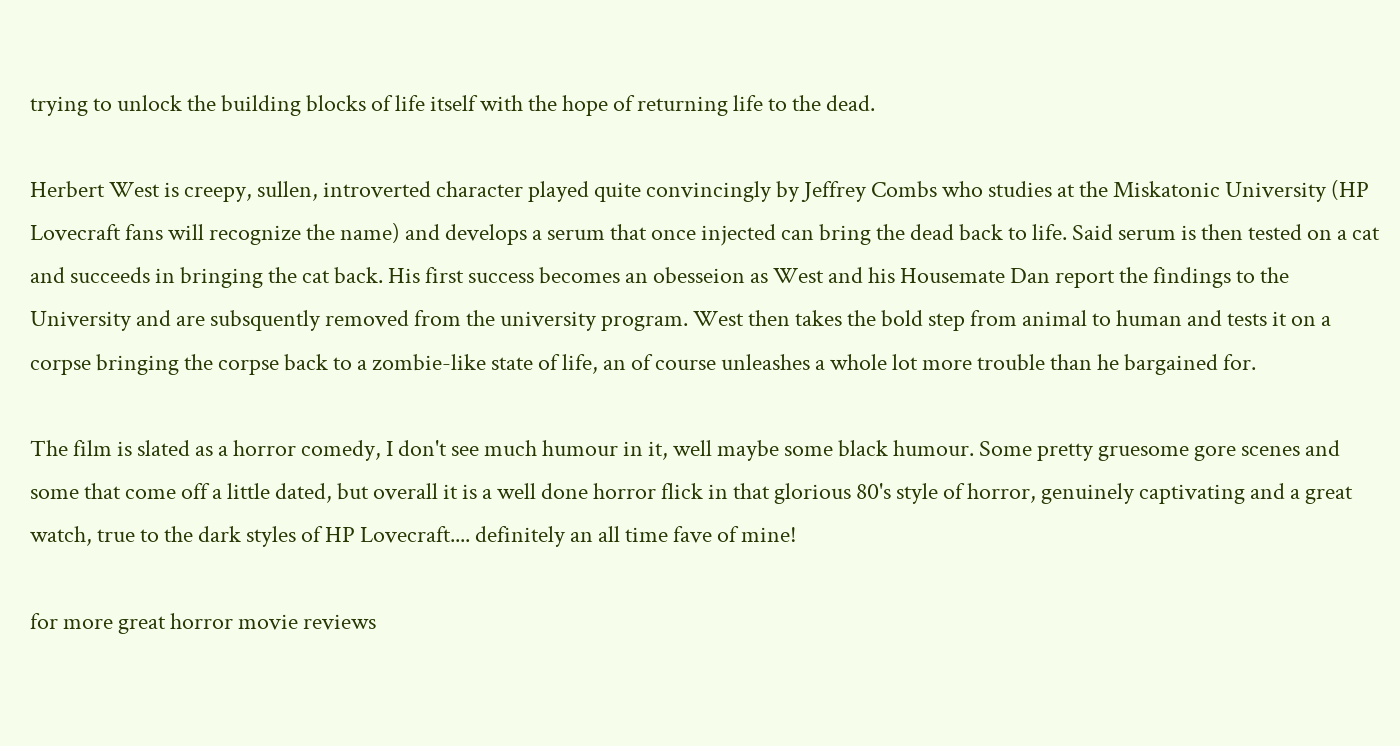trying to unlock the building blocks of life itself with the hope of returning life to the dead.

Herbert West is creepy, sullen, introverted character played quite convincingly by Jeffrey Combs who studies at the Miskatonic University (HP Lovecraft fans will recognize the name) and develops a serum that once injected can bring the dead back to life. Said serum is then tested on a cat and succeeds in bringing the cat back. His first success becomes an obesseion as West and his Housemate Dan report the findings to the University and are subsquently removed from the university program. West then takes the bold step from animal to human and tests it on a corpse bringing the corpse back to a zombie-like state of life, an of course unleashes a whole lot more trouble than he bargained for.

The film is slated as a horror comedy, I don't see much humour in it, well maybe some black humour. Some pretty gruesome gore scenes and some that come off a little dated, but overall it is a well done horror flick in that glorious 80's style of horror, genuinely captivating and a great watch, true to the dark styles of HP Lovecraft.... definitely an all time fave of mine!

for more great horror movie reviews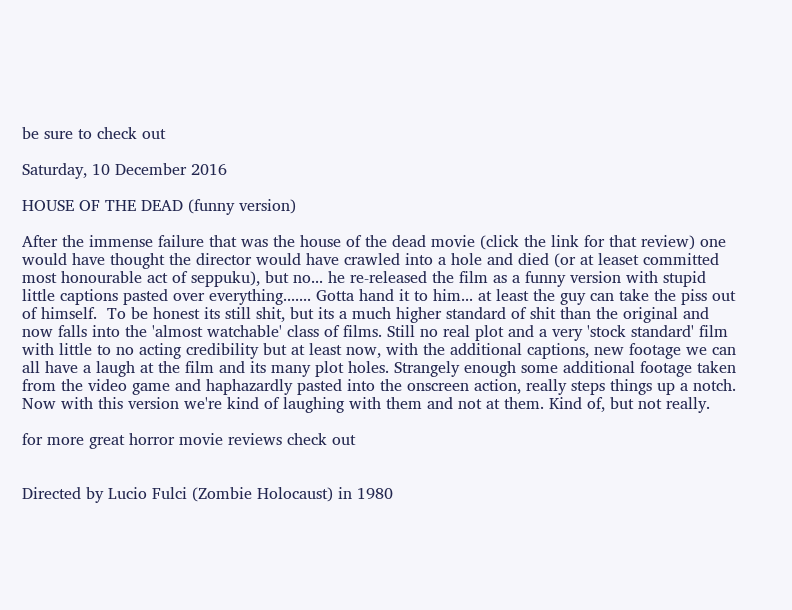be sure to check out

Saturday, 10 December 2016

HOUSE OF THE DEAD (funny version)

After the immense failure that was the house of the dead movie (click the link for that review) one would have thought the director would have crawled into a hole and died (or at leaset committed most honourable act of seppuku), but no... he re-released the film as a funny version with stupid little captions pasted over everything....... Gotta hand it to him... at least the guy can take the piss out of himself.  To be honest its still shit, but its a much higher standard of shit than the original and now falls into the 'almost watchable' class of films. Still no real plot and a very 'stock standard' film with little to no acting credibility but at least now, with the additional captions, new footage we can all have a laugh at the film and its many plot holes. Strangely enough some additional footage taken from the video game and haphazardly pasted into the onscreen action, really steps things up a notch. Now with this version we're kind of laughing with them and not at them. Kind of, but not really.

for more great horror movie reviews check out


Directed by Lucio Fulci (Zombie Holocaust) in 1980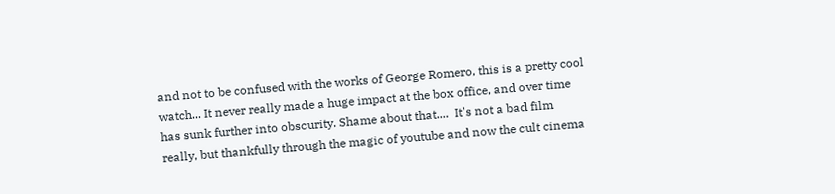and not to be confused with the works of George Romero, this is a pretty cool watch... It never really made a huge impact at the box office, and over time has sunk further into obscurity. Shame about that....  It's not a bad film really, but thankfully through the magic of youtube and now the cult cinema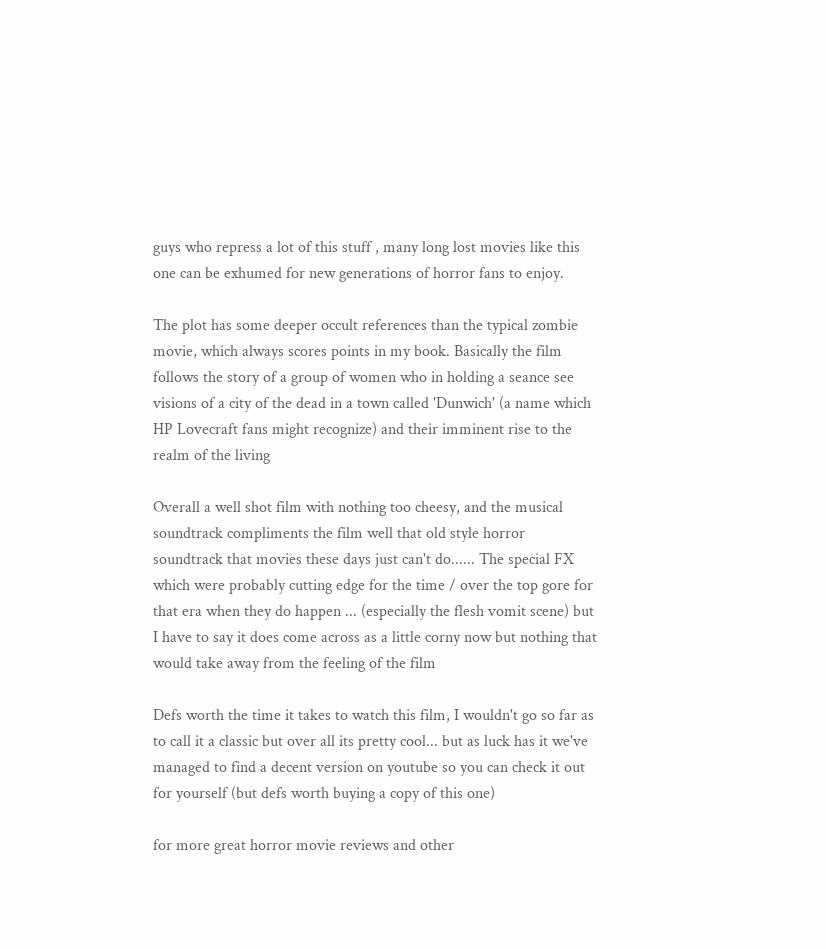guys who repress a lot of this stuff , many long lost movies like this one can be exhumed for new generations of horror fans to enjoy.

The plot has some deeper occult references than the typical zombie movie, which always scores points in my book. Basically the film follows the story of a group of women who in holding a seance see visions of a city of the dead in a town called 'Dunwich' (a name which HP Lovecraft fans might recognize) and their imminent rise to the realm of the living

Overall a well shot film with nothing too cheesy, and the musical soundtrack compliments the film well that old style horror soundtrack that movies these days just can't do...... The special FX which were probably cutting edge for the time / over the top gore for that era when they do happen ... (especially the flesh vomit scene) but I have to say it does come across as a little corny now but nothing that would take away from the feeling of the film

Defs worth the time it takes to watch this film, I wouldn't go so far as to call it a classic but over all its pretty cool... but as luck has it we've managed to find a decent version on youtube so you can check it out for yourself (but defs worth buying a copy of this one)

for more great horror movie reviews and other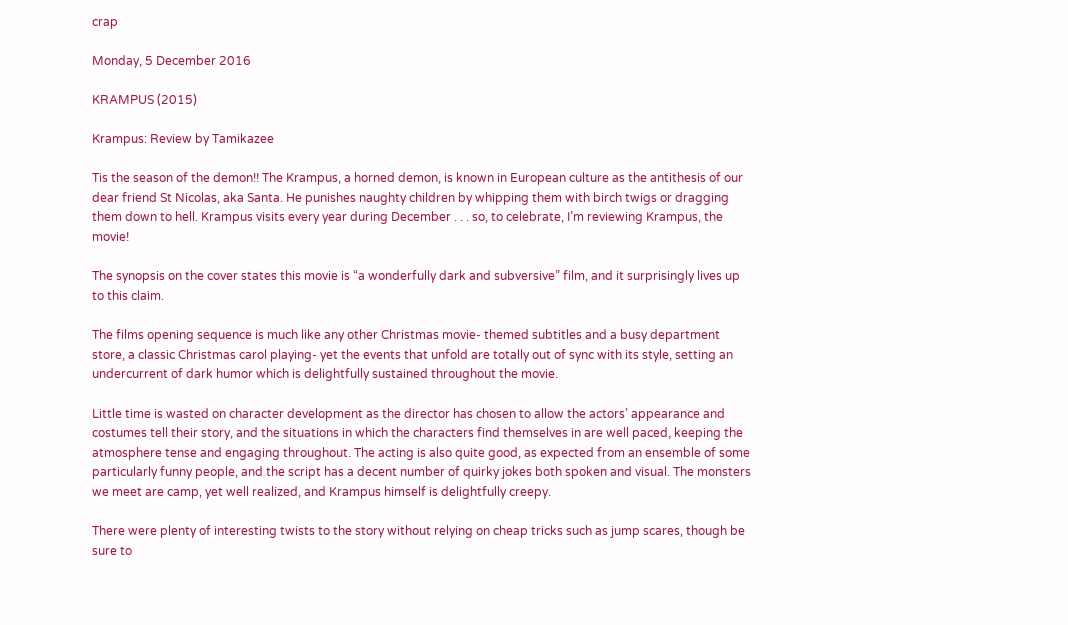crap

Monday, 5 December 2016

KRAMPUS (2015)

Krampus: Review by Tamikazee

Tis the season of the demon!! The Krampus, a horned demon, is known in European culture as the antithesis of our dear friend St Nicolas, aka Santa. He punishes naughty children by whipping them with birch twigs or dragging them down to hell. Krampus visits every year during December . . . so, to celebrate, I’m reviewing Krampus, the movie!

The synopsis on the cover states this movie is “a wonderfully dark and subversive” film, and it surprisingly lives up to this claim.

The films opening sequence is much like any other Christmas movie- themed subtitles and a busy department store, a classic Christmas carol playing- yet the events that unfold are totally out of sync with its style, setting an undercurrent of dark humor which is delightfully sustained throughout the movie.

Little time is wasted on character development as the director has chosen to allow the actors’ appearance and costumes tell their story, and the situations in which the characters find themselves in are well paced, keeping the atmosphere tense and engaging throughout. The acting is also quite good, as expected from an ensemble of some particularly funny people, and the script has a decent number of quirky jokes both spoken and visual. The monsters we meet are camp, yet well realized, and Krampus himself is delightfully creepy.

There were plenty of interesting twists to the story without relying on cheap tricks such as jump scares, though be sure to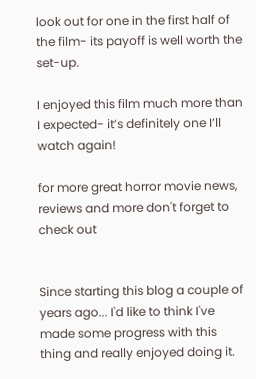look out for one in the first half of the film- its payoff is well worth the set-up.

I enjoyed this film much more than I expected- it’s definitely one I’ll watch again!

for more great horror movie news, reviews and more don't forget to check out


Since starting this blog a couple of years ago... I'd like to think I've made some progress with this thing and really enjoyed doing it.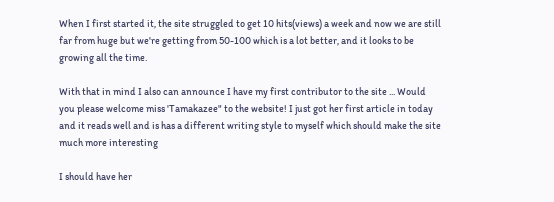When I first started it, the site struggled to get 10 hits(views) a week and now we are still far from huge but we're getting from 50-100 which is a lot better, and it looks to be growing all the time.

With that in mind I also can announce I have my first contributor to the site ... Would you please welcome miss 'Tamakazee" to the website! I just got her first article in today and it reads well and is has a different writing style to myself which should make the site much more interesting

I should have her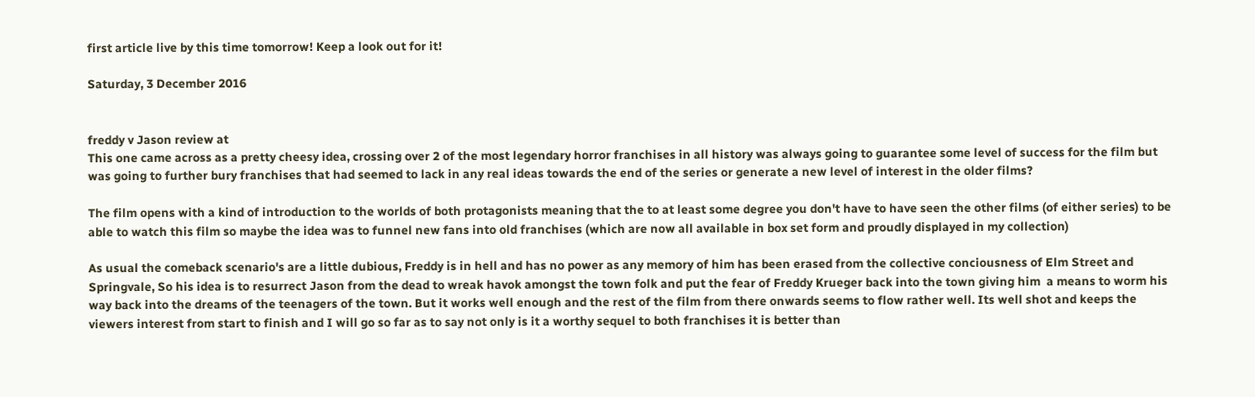first article live by this time tomorrow! Keep a look out for it!

Saturday, 3 December 2016


freddy v Jason review at
This one came across as a pretty cheesy idea, crossing over 2 of the most legendary horror franchises in all history was always going to guarantee some level of success for the film but was going to further bury franchises that had seemed to lack in any real ideas towards the end of the series or generate a new level of interest in the older films?

The film opens with a kind of introduction to the worlds of both protagonists meaning that the to at least some degree you don't have to have seen the other films (of either series) to be able to watch this film so maybe the idea was to funnel new fans into old franchises (which are now all available in box set form and proudly displayed in my collection)

As usual the comeback scenario's are a little dubious, Freddy is in hell and has no power as any memory of him has been erased from the collective conciousness of Elm Street and Springvale, So his idea is to resurrect Jason from the dead to wreak havok amongst the town folk and put the fear of Freddy Krueger back into the town giving him  a means to worm his way back into the dreams of the teenagers of the town. But it works well enough and the rest of the film from there onwards seems to flow rather well. Its well shot and keeps the viewers interest from start to finish and I will go so far as to say not only is it a worthy sequel to both franchises it is better than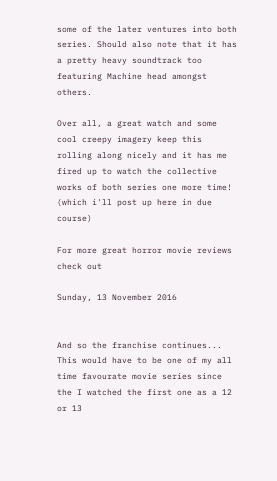some of the later ventures into both series. Should also note that it has a pretty heavy soundtrack too featuring Machine head amongst others.

Over all, a great watch and some cool creepy imagery keep this rolling along nicely and it has me fired up to watch the collective works of both series one more time! (which i'll post up here in due course)

For more great horror movie reviews check out

Sunday, 13 November 2016


And so the franchise continues... This would have to be one of my all time favourate movie series since the I watched the first one as a 12 or 13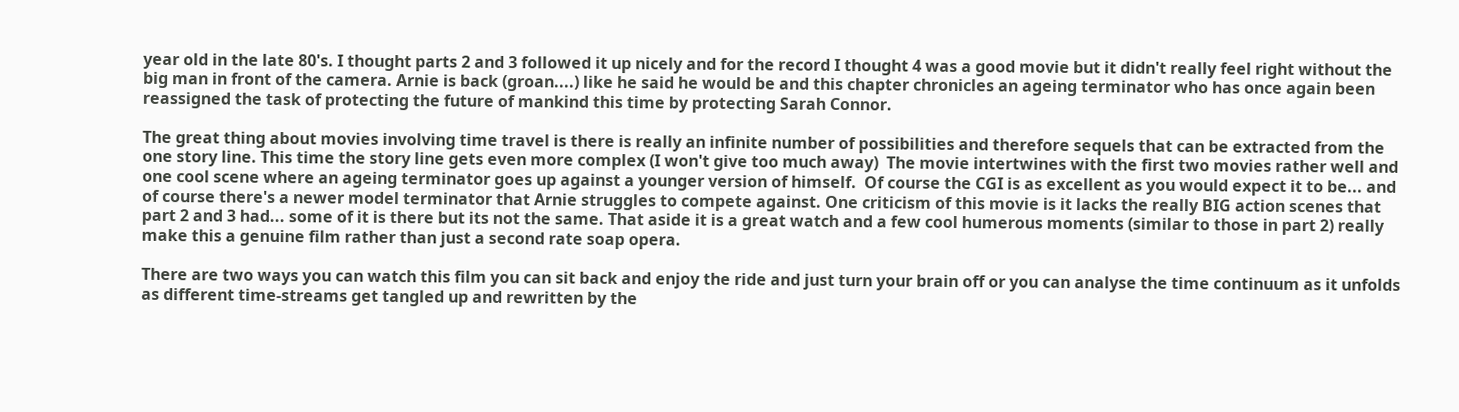year old in the late 80's. I thought parts 2 and 3 followed it up nicely and for the record I thought 4 was a good movie but it didn't really feel right without the big man in front of the camera. Arnie is back (groan....) like he said he would be and this chapter chronicles an ageing terminator who has once again been reassigned the task of protecting the future of mankind this time by protecting Sarah Connor.

The great thing about movies involving time travel is there is really an infinite number of possibilities and therefore sequels that can be extracted from the one story line. This time the story line gets even more complex (I won't give too much away)  The movie intertwines with the first two movies rather well and one cool scene where an ageing terminator goes up against a younger version of himself.  Of course the CGI is as excellent as you would expect it to be... and of course there's a newer model terminator that Arnie struggles to compete against. One criticism of this movie is it lacks the really BIG action scenes that part 2 and 3 had... some of it is there but its not the same. That aside it is a great watch and a few cool humerous moments (similar to those in part 2) really make this a genuine film rather than just a second rate soap opera.

There are two ways you can watch this film you can sit back and enjoy the ride and just turn your brain off or you can analyse the time continuum as it unfolds as different time-streams get tangled up and rewritten by the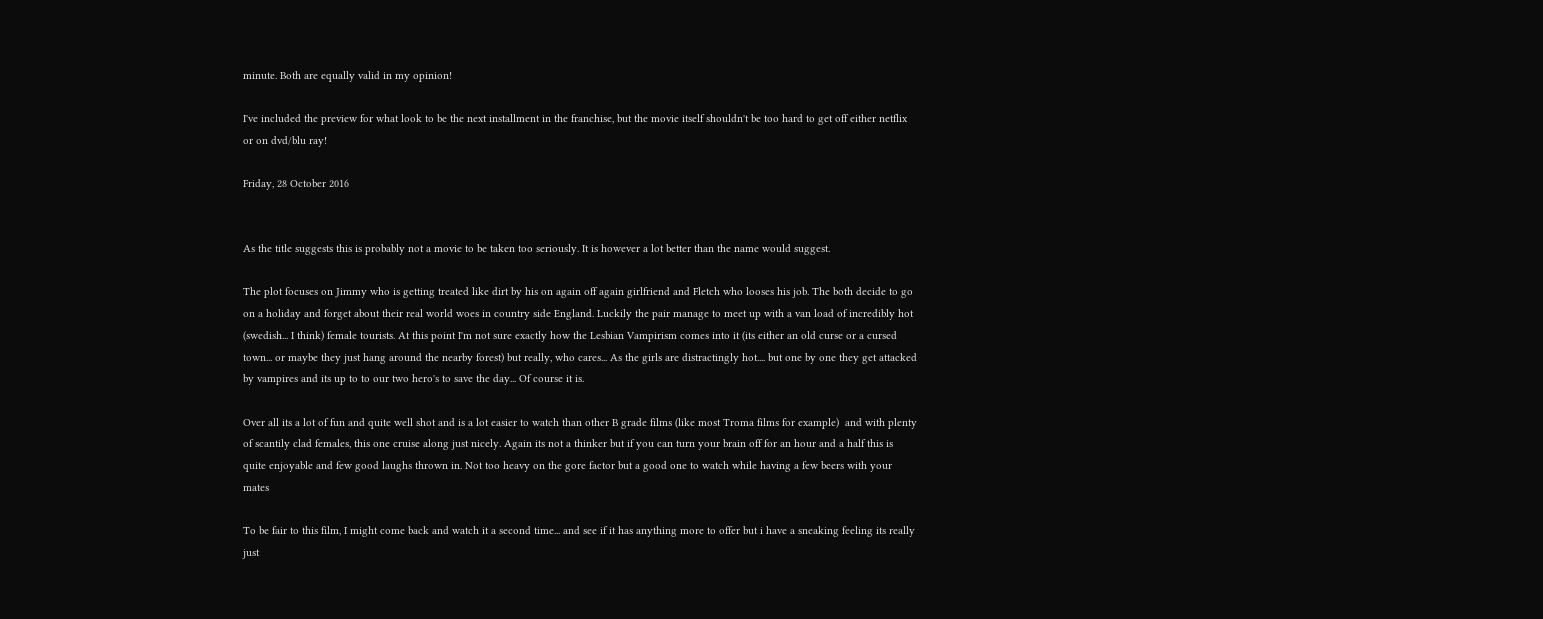minute. Both are equally valid in my opinion!

I've included the preview for what look to be the next installment in the franchise, but the movie itself shouldn't be too hard to get off either netflix or on dvd/blu ray!

Friday, 28 October 2016


As the title suggests this is probably not a movie to be taken too seriously. It is however a lot better than the name would suggest.

The plot focuses on Jimmy who is getting treated like dirt by his on again off again girlfriend and Fletch who looses his job. The both decide to go on a holiday and forget about their real world woes in country side England. Luckily the pair manage to meet up with a van load of incredibly hot (swedish... I think) female tourists. At this point I'm not sure exactly how the Lesbian Vampirism comes into it (its either an old curse or a cursed town... or maybe they just hang around the nearby forest) but really, who cares... As the girls are distractingly hot.... but one by one they get attacked by vampires and its up to to our two hero's to save the day... Of course it is.

Over all its a lot of fun and quite well shot and is a lot easier to watch than other B grade films (like most Troma films for example)  and with plenty of scantily clad females, this one cruise along just nicely. Again its not a thinker but if you can turn your brain off for an hour and a half this is quite enjoyable and few good laughs thrown in. Not too heavy on the gore factor but a good one to watch while having a few beers with your mates

To be fair to this film, I might come back and watch it a second time... and see if it has anything more to offer but i have a sneaking feeling its really just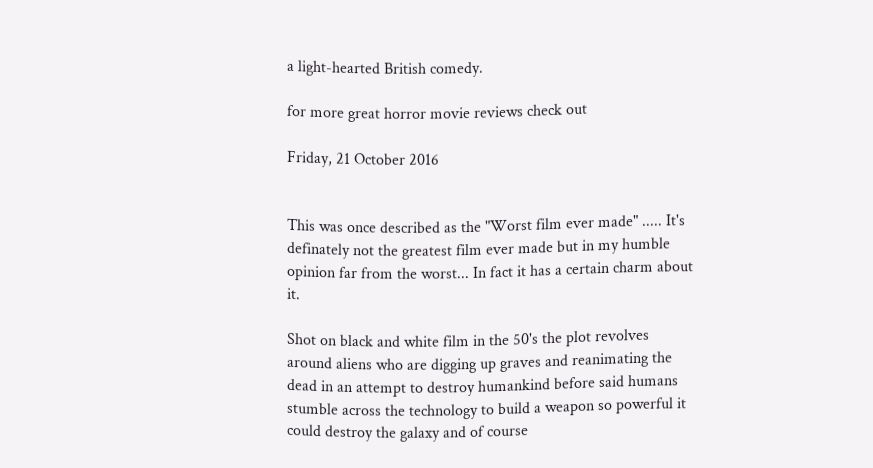a light-hearted British comedy.

for more great horror movie reviews check out

Friday, 21 October 2016


This was once described as the "Worst film ever made" ..... It's definately not the greatest film ever made but in my humble opinion far from the worst... In fact it has a certain charm about it.

Shot on black and white film in the 50's the plot revolves around aliens who are digging up graves and reanimating the dead in an attempt to destroy humankind before said humans stumble across the technology to build a weapon so powerful it could destroy the galaxy and of course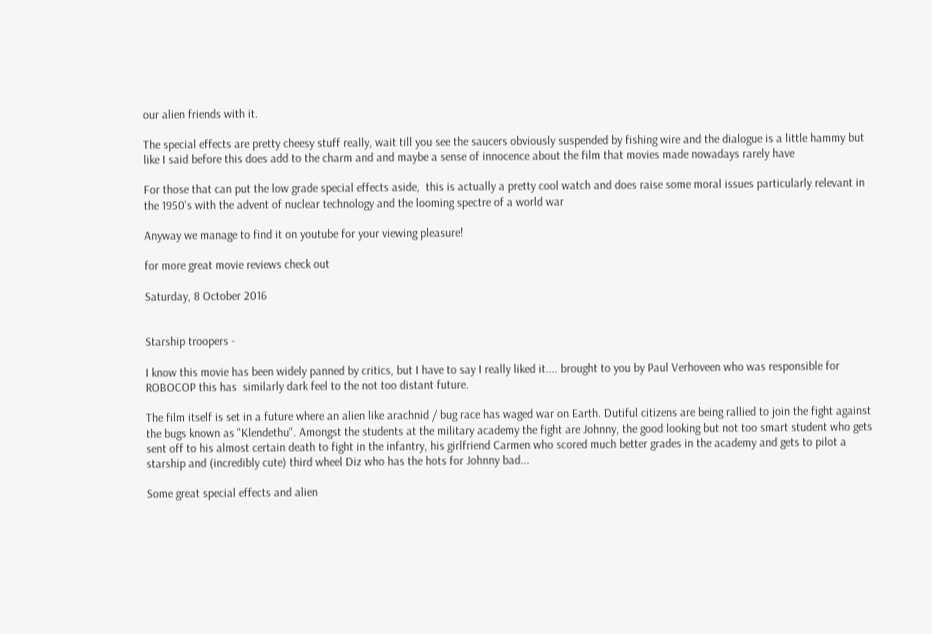our alien friends with it.

The special effects are pretty cheesy stuff really, wait till you see the saucers obviously suspended by fishing wire and the dialogue is a little hammy but like I said before this does add to the charm and and maybe a sense of innocence about the film that movies made nowadays rarely have

For those that can put the low grade special effects aside,  this is actually a pretty cool watch and does raise some moral issues particularly relevant in the 1950's with the advent of nuclear technology and the looming spectre of a world war

Anyway we manage to find it on youtube for your viewing pleasure!

for more great movie reviews check out

Saturday, 8 October 2016


Starship troopers -

I know this movie has been widely panned by critics, but I have to say I really liked it.... brought to you by Paul Verhoveen who was responsible for ROBOCOP this has  similarly dark feel to the not too distant future.

The film itself is set in a future where an alien like arachnid / bug race has waged war on Earth. Dutiful citizens are being rallied to join the fight against the bugs known as "Klendethu". Amongst the students at the military academy the fight are Johnny, the good looking but not too smart student who gets sent off to his almost certain death to fight in the infantry, his girlfriend Carmen who scored much better grades in the academy and gets to pilot a starship and (incredibly cute) third wheel Diz who has the hots for Johnny bad...

Some great special effects and alien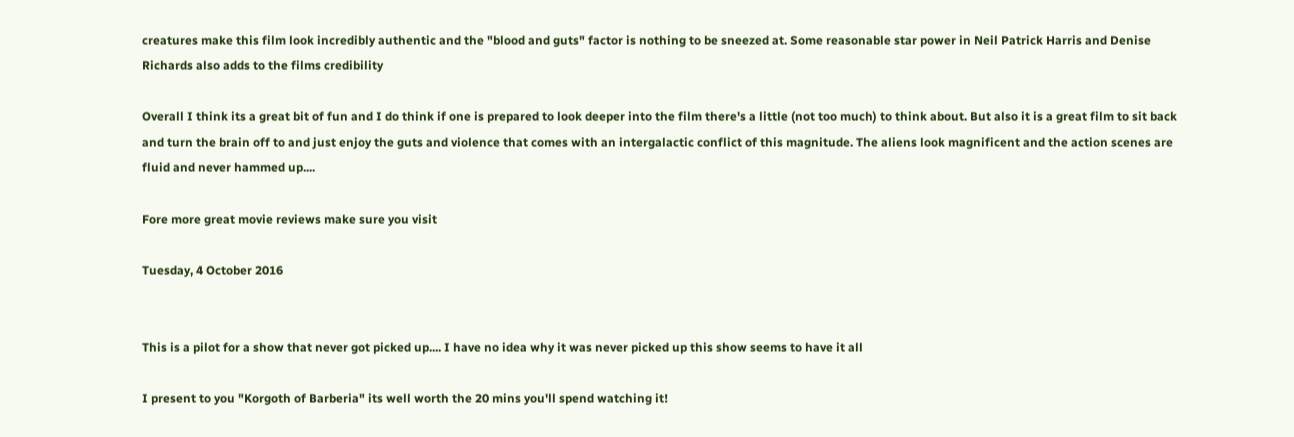creatures make this film look incredibly authentic and the "blood and guts" factor is nothing to be sneezed at. Some reasonable star power in Neil Patrick Harris and Denise Richards also adds to the films credibility

Overall I think its a great bit of fun and I do think if one is prepared to look deeper into the film there's a little (not too much) to think about. But also it is a great film to sit back and turn the brain off to and just enjoy the guts and violence that comes with an intergalactic conflict of this magnitude. The aliens look magnificent and the action scenes are fluid and never hammed up....

Fore more great movie reviews make sure you visit

Tuesday, 4 October 2016


This is a pilot for a show that never got picked up.... I have no idea why it was never picked up this show seems to have it all

I present to you "Korgoth of Barberia" its well worth the 20 mins you'll spend watching it!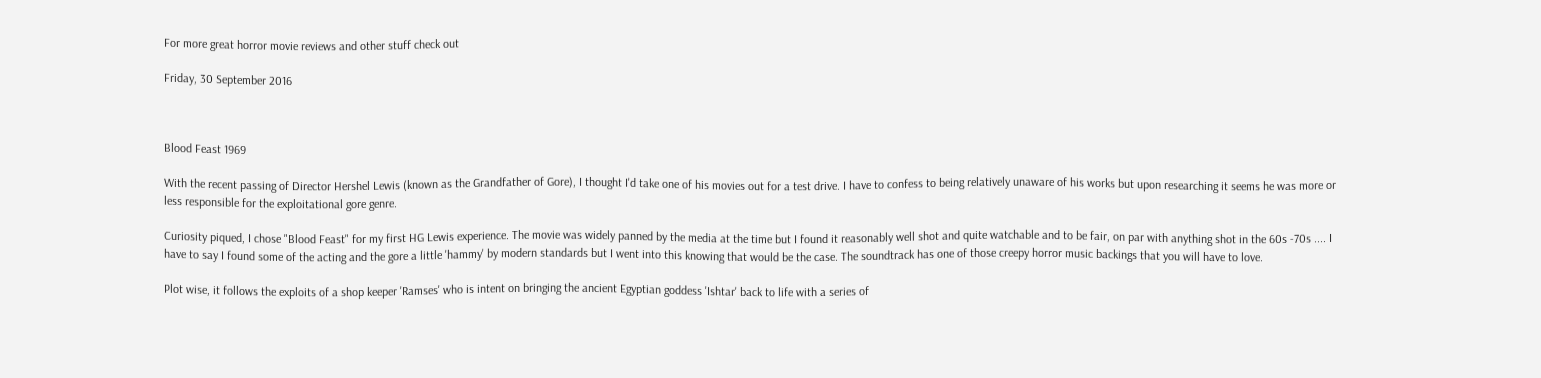For more great horror movie reviews and other stuff check out

Friday, 30 September 2016



Blood Feast 1969

With the recent passing of Director Hershel Lewis (known as the Grandfather of Gore), I thought I'd take one of his movies out for a test drive. I have to confess to being relatively unaware of his works but upon researching it seems he was more or less responsible for the exploitational gore genre.

Curiosity piqued, I chose "Blood Feast" for my first HG Lewis experience. The movie was widely panned by the media at the time but I found it reasonably well shot and quite watchable and to be fair, on par with anything shot in the 60s -70s .... I have to say I found some of the acting and the gore a little 'hammy' by modern standards but I went into this knowing that would be the case. The soundtrack has one of those creepy horror music backings that you will have to love.

Plot wise, it follows the exploits of a shop keeper 'Ramses' who is intent on bringing the ancient Egyptian goddess 'Ishtar' back to life with a series of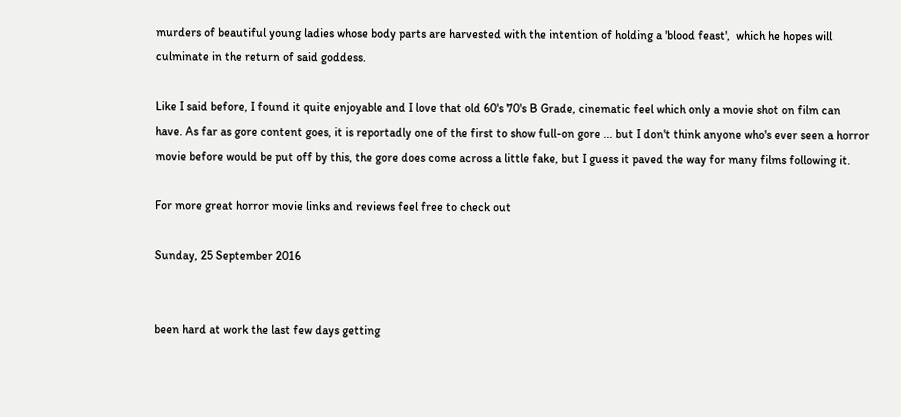murders of beautiful young ladies whose body parts are harvested with the intention of holding a 'blood feast',  which he hopes will culminate in the return of said goddess.

Like I said before, I found it quite enjoyable and I love that old 60's 70's B Grade, cinematic feel which only a movie shot on film can have. As far as gore content goes, it is reportadly one of the first to show full-on gore ... but I don't think anyone who's ever seen a horror movie before would be put off by this, the gore does come across a little fake, but I guess it paved the way for many films following it.

For more great horror movie links and reviews feel free to check out

Sunday, 25 September 2016


been hard at work the last few days getting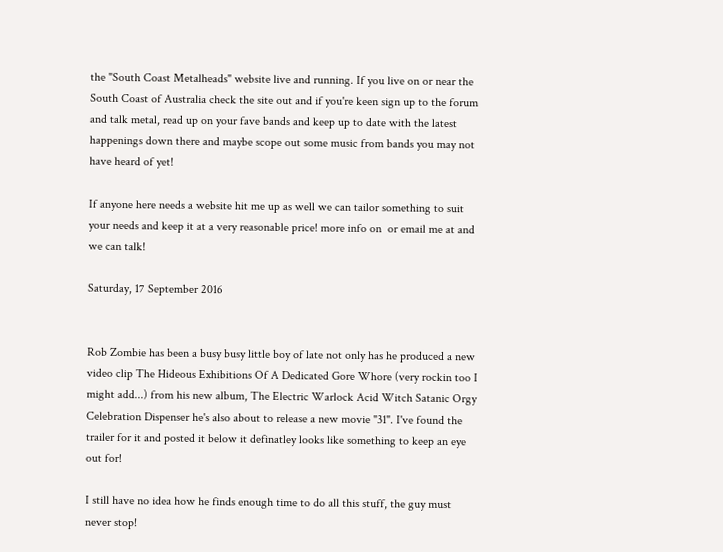the "South Coast Metalheads" website live and running. If you live on or near the South Coast of Australia check the site out and if you're keen sign up to the forum and talk metal, read up on your fave bands and keep up to date with the latest happenings down there and maybe scope out some music from bands you may not have heard of yet!

If anyone here needs a website hit me up as well we can tailor something to suit your needs and keep it at a very reasonable price! more info on  or email me at and we can talk!

Saturday, 17 September 2016


Rob Zombie has been a busy busy little boy of late not only has he produced a new video clip The Hideous Exhibitions Of A Dedicated Gore Whore (very rockin too I might add...) from his new album, The Electric Warlock Acid Witch Satanic Orgy Celebration Dispenser he's also about to release a new movie "31". I've found the trailer for it and posted it below it definatley looks like something to keep an eye out for!

I still have no idea how he finds enough time to do all this stuff, the guy must never stop!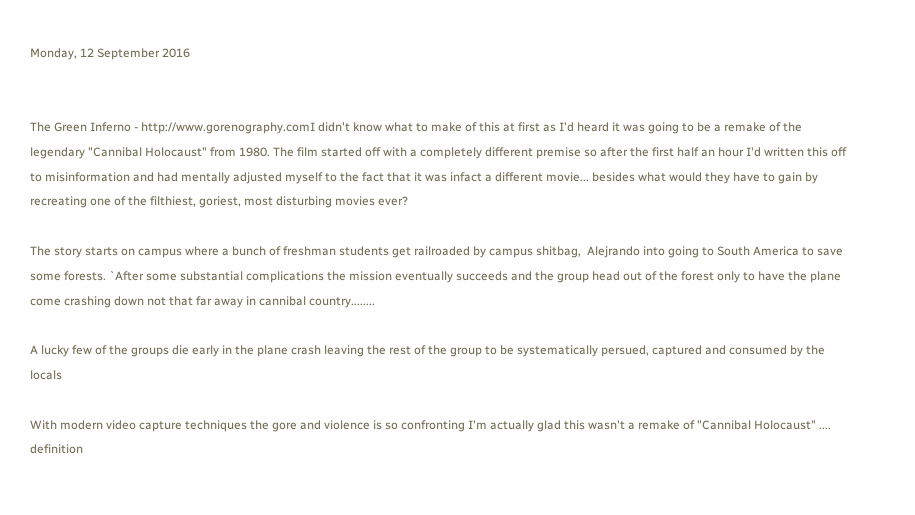Monday, 12 September 2016


The Green Inferno - http://www.gorenography.comI didn't know what to make of this at first as I'd heard it was going to be a remake of the legendary "Cannibal Holocaust" from 1980. The film started off with a completely different premise so after the first half an hour I'd written this off to misinformation and had mentally adjusted myself to the fact that it was infact a different movie... besides what would they have to gain by recreating one of the filthiest, goriest, most disturbing movies ever?

The story starts on campus where a bunch of freshman students get railroaded by campus shitbag,  Alejrando into going to South America to save some forests. `After some substantial complications the mission eventually succeeds and the group head out of the forest only to have the plane come crashing down not that far away in cannibal country........

A lucky few of the groups die early in the plane crash leaving the rest of the group to be systematically persued, captured and consumed by the locals

With modern video capture techniques the gore and violence is so confronting I'm actually glad this wasn't a remake of "Cannibal Holocaust" .... definition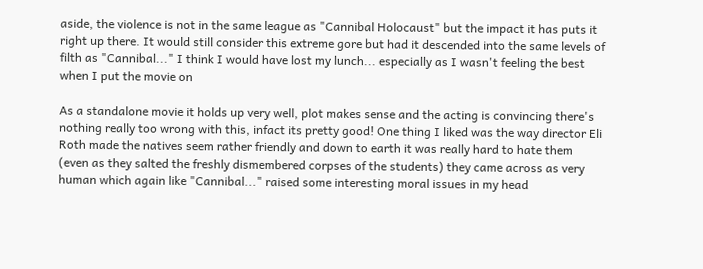aside, the violence is not in the same league as "Cannibal Holocaust" but the impact it has puts it right up there. It would still consider this extreme gore but had it descended into the same levels of filth as "Cannibal..." I think I would have lost my lunch... especially as I wasn't feeling the best when I put the movie on

As a standalone movie it holds up very well, plot makes sense and the acting is convincing there's nothing really too wrong with this, infact its pretty good! One thing I liked was the way director Eli Roth made the natives seem rather friendly and down to earth it was really hard to hate them (even as they salted the freshly dismembered corpses of the students) they came across as very human which again like "Cannibal..." raised some interesting moral issues in my head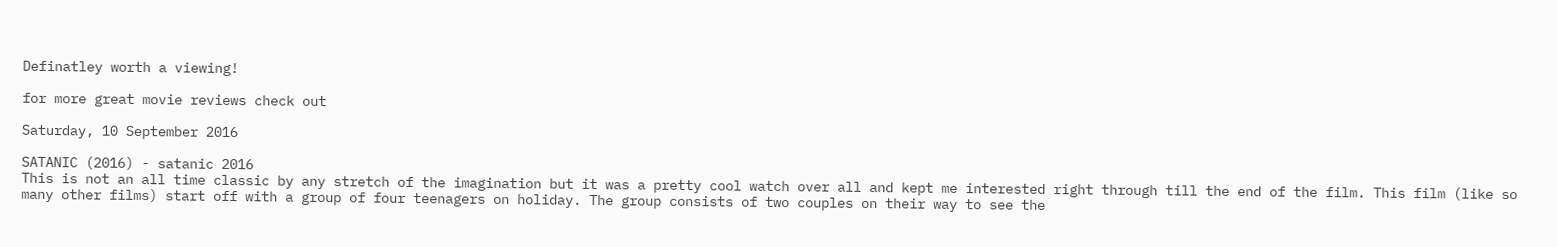Definatley worth a viewing!

for more great movie reviews check out

Saturday, 10 September 2016

SATANIC (2016) - satanic 2016
This is not an all time classic by any stretch of the imagination but it was a pretty cool watch over all and kept me interested right through till the end of the film. This film (like so many other films) start off with a group of four teenagers on holiday. The group consists of two couples on their way to see the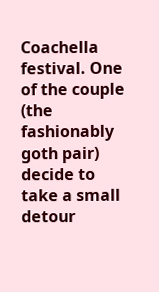Coachella festival. One of the couple (the fashionably goth pair) decide to take a small detour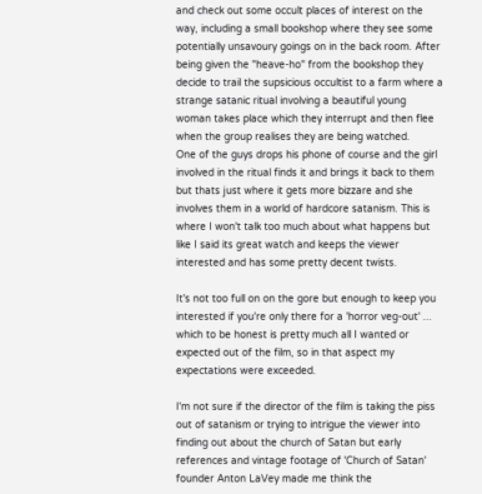and check out some occult places of interest on the way, including a small bookshop where they see some potentially unsavoury goings on in the back room. After being given the "heave-ho" from the bookshop they decide to trail the supsicious occultist to a farm where a strange satanic ritual involving a beautiful young woman takes place which they interrupt and then flee when the group realises they are being watched.
One of the guys drops his phone of course and the girl involved in the ritual finds it and brings it back to them but thats just where it gets more bizzare and she involves them in a world of hardcore satanism. This is where I won't talk too much about what happens but like I said its great watch and keeps the viewer interested and has some pretty decent twists.

It's not too full on on the gore but enough to keep you interested if you're only there for a 'horror veg-out' ... which to be honest is pretty much all I wanted or expected out of the film, so in that aspect my expectations were exceeded.

I'm not sure if the director of the film is taking the piss out of satanism or trying to intrigue the viewer into finding out about the church of Satan but early references and vintage footage of 'Church of Satan' founder Anton LaVey made me think the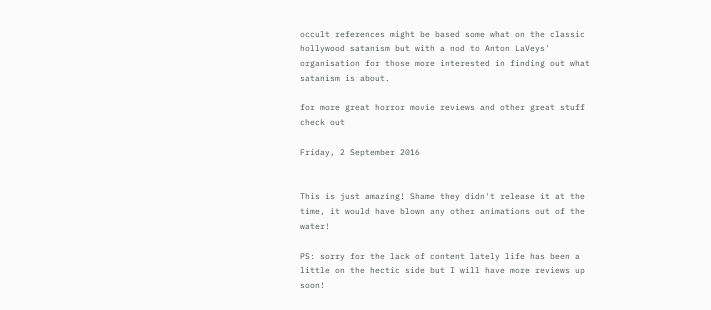occult references might be based some what on the classic hollywood satanism but with a nod to Anton LaVeys' organisation for those more interested in finding out what satanism is about.

for more great horror movie reviews and other great stuff check out

Friday, 2 September 2016


This is just amazing! Shame they didn't release it at the time, it would have blown any other animations out of the water!

PS: sorry for the lack of content lately life has been a little on the hectic side but I will have more reviews up soon!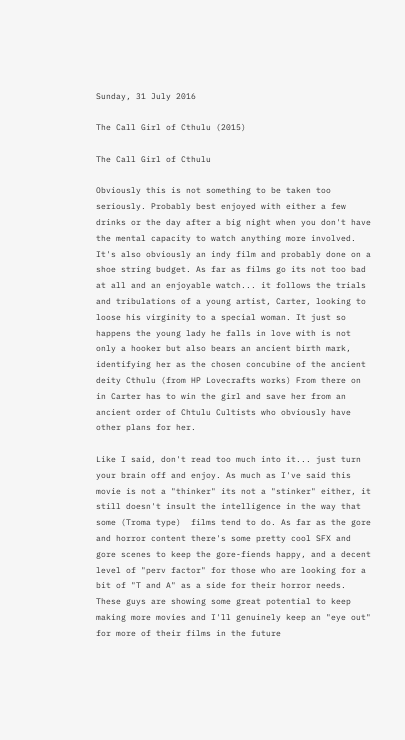Sunday, 31 July 2016

The Call Girl of Cthulu (2015)

The Call Girl of Cthulu

Obviously this is not something to be taken too seriously. Probably best enjoyed with either a few drinks or the day after a big night when you don't have the mental capacity to watch anything more involved. It's also obviously an indy film and probably done on a shoe string budget. As far as films go its not too bad at all and an enjoyable watch... it follows the trials and tribulations of a young artist, Carter, looking to loose his virginity to a special woman. It just so happens the young lady he falls in love with is not only a hooker but also bears an ancient birth mark, identifying her as the chosen concubine of the ancient deity Cthulu (from HP Lovecrafts works) From there on in Carter has to win the girl and save her from an ancient order of Chtulu Cultists who obviously have other plans for her.

Like I said, don't read too much into it... just turn your brain off and enjoy. As much as I've said this movie is not a "thinker" its not a "stinker" either, it still doesn't insult the intelligence in the way that some (Troma type)  films tend to do. As far as the gore and horror content there's some pretty cool SFX and gore scenes to keep the gore-fiends happy, and a decent level of "perv factor" for those who are looking for a bit of "T and A" as a side for their horror needs. These guys are showing some great potential to keep making more movies and I'll genuinely keep an "eye out" for more of their films in the future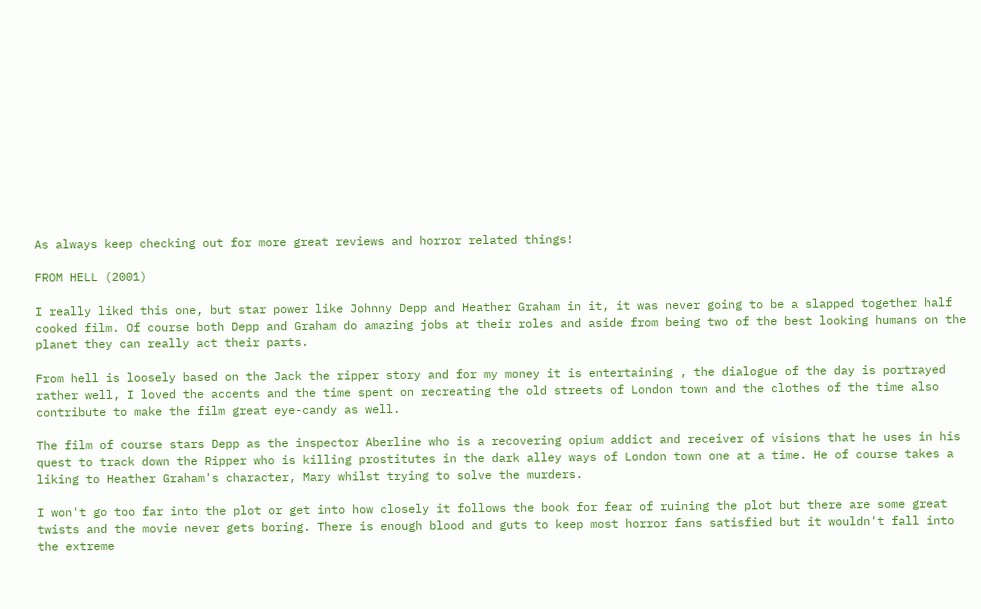As always keep checking out for more great reviews and horror related things!

FROM HELL (2001)

I really liked this one, but star power like Johnny Depp and Heather Graham in it, it was never going to be a slapped together half cooked film. Of course both Depp and Graham do amazing jobs at their roles and aside from being two of the best looking humans on the planet they can really act their parts.

From hell is loosely based on the Jack the ripper story and for my money it is entertaining , the dialogue of the day is portrayed rather well, I loved the accents and the time spent on recreating the old streets of London town and the clothes of the time also contribute to make the film great eye-candy as well.

The film of course stars Depp as the inspector Aberline who is a recovering opium addict and receiver of visions that he uses in his quest to track down the Ripper who is killing prostitutes in the dark alley ways of London town one at a time. He of course takes a liking to Heather Graham's character, Mary whilst trying to solve the murders.

I won't go too far into the plot or get into how closely it follows the book for fear of ruining the plot but there are some great twists and the movie never gets boring. There is enough blood and guts to keep most horror fans satisfied but it wouldn't fall into the extreme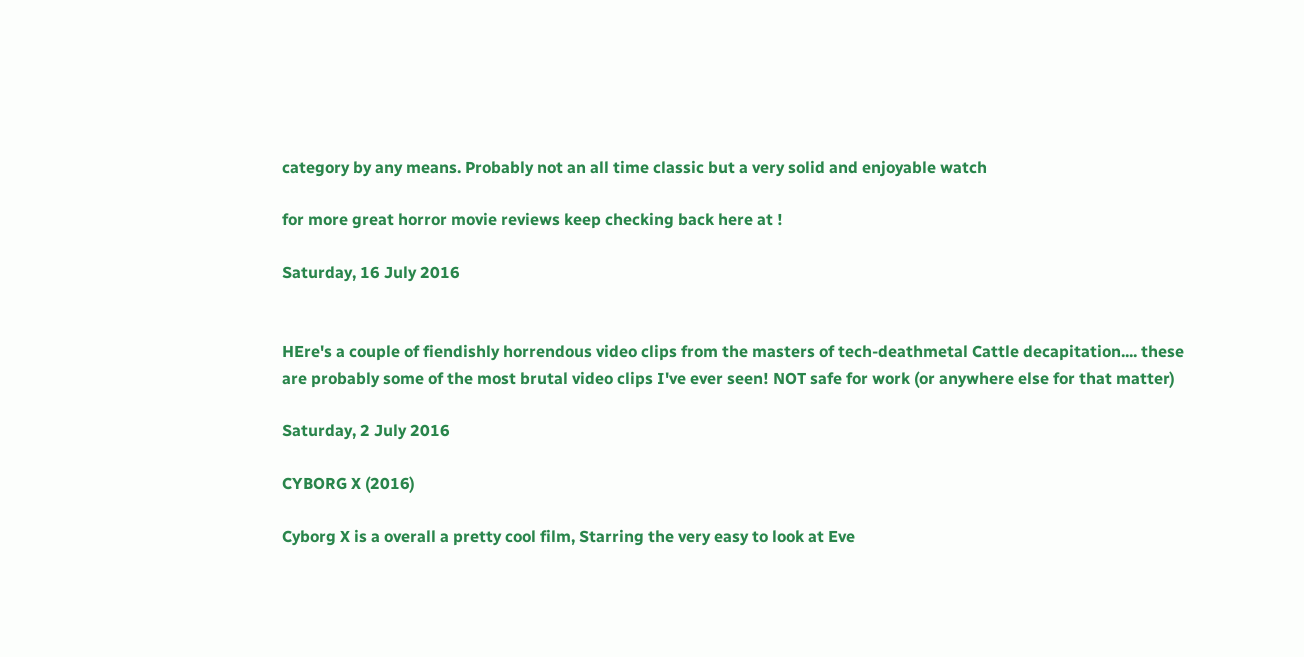category by any means. Probably not an all time classic but a very solid and enjoyable watch

for more great horror movie reviews keep checking back here at !

Saturday, 16 July 2016


HEre's a couple of fiendishly horrendous video clips from the masters of tech-deathmetal Cattle decapitation.... these are probably some of the most brutal video clips I've ever seen! NOT safe for work (or anywhere else for that matter)

Saturday, 2 July 2016

CYBORG X (2016)

Cyborg X is a overall a pretty cool film, Starring the very easy to look at Eve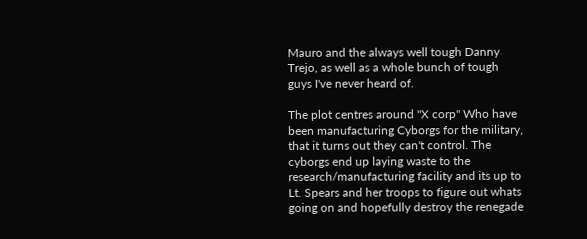Mauro and the always well tough Danny Trejo, as well as a whole bunch of tough guys I've never heard of.

The plot centres around "X corp" Who have been manufacturing Cyborgs for the military, that it turns out they can't control. The cyborgs end up laying waste to the research/manufacturing facility and its up to Lt. Spears and her troops to figure out whats going on and hopefully destroy the renegade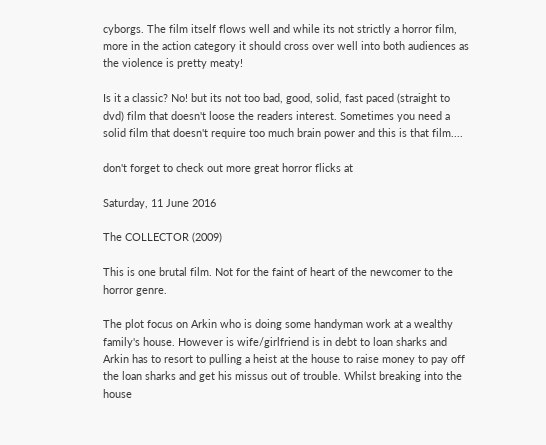cyborgs. The film itself flows well and while its not strictly a horror film, more in the action category it should cross over well into both audiences as the violence is pretty meaty!

Is it a classic? No! but its not too bad, good, solid, fast paced (straight to dvd) film that doesn't loose the readers interest. Sometimes you need a solid film that doesn't require too much brain power and this is that film....

don't forget to check out more great horror flicks at

Saturday, 11 June 2016

The COLLECTOR (2009)

This is one brutal film. Not for the faint of heart of the newcomer to the horror genre.

The plot focus on Arkin who is doing some handyman work at a wealthy family's house. However is wife/girlfriend is in debt to loan sharks and Arkin has to resort to pulling a heist at the house to raise money to pay off the loan sharks and get his missus out of trouble. Whilst breaking into the house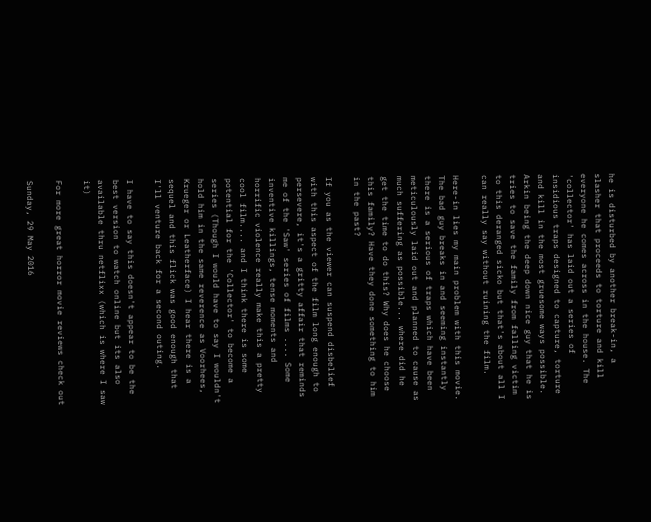he is disturbed by another break-in, a slasher that proceeds to torture and kill everyone he comes across in the house. The 'collector' has laid out a series of insidious traps designed to capture, torture and kill in the most gruesome ways possible. Arkin being the deep down nice guy that he is tries to save the family from falling victim to this deranged sicko but that's about all I can really say without ruining the film.

Here-in lies my main problem with this movie. The bad guy breaks in and seeming instantly there is a serious of traps which have been meticulously laid out and planned to cause as much suffering as possible... where did he get the time to do this? Why does he choose this family? Have they done something to him in the past?

If you as the viewer can suspend disbelief with this aspect of the film long enough to persevere, it's a gritty affair that reminds me of the 'Saw' series of films .... Some inventive killings, tense moments and horrific violence really make this a pretty cool film.... and I think there is some potential for the 'Collector' to become a series (Though I would have to say I wouldn't hold him in the same reverence as Voorhees, Krueger or Leatherface) I hear there is a sequel and this flick was good enough that I'll venture back for a second outing.

I have to say this doesn't appear to be the best version to watch online but its also available thru netflixx (which is where I saw it)

For more great horror movie reviews check out

Sunday, 29 May 2016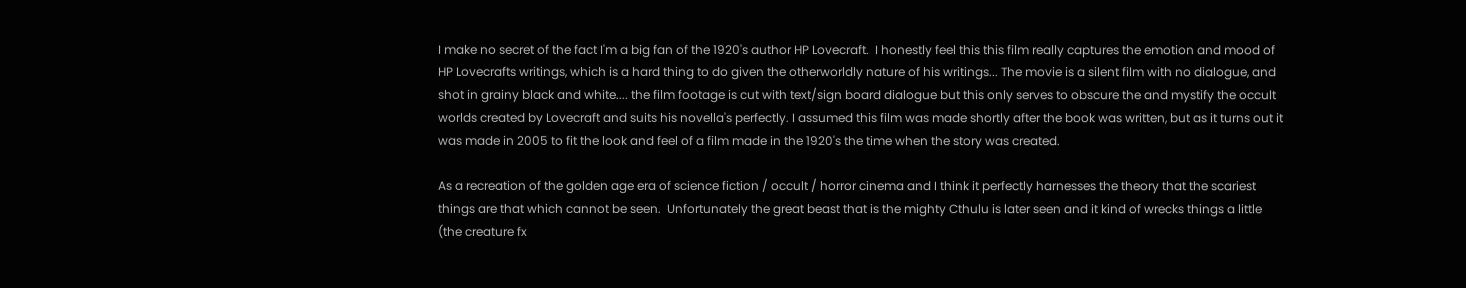I make no secret of the fact I'm a big fan of the 1920's author HP Lovecraft.  I honestly feel this this film really captures the emotion and mood of HP Lovecrafts writings, which is a hard thing to do given the otherworldly nature of his writings... The movie is a silent film with no dialogue, and shot in grainy black and white.... the film footage is cut with text/sign board dialogue but this only serves to obscure the and mystify the occult worlds created by Lovecraft and suits his novella's perfectly. I assumed this film was made shortly after the book was written, but as it turns out it was made in 2005 to fit the look and feel of a film made in the 1920's the time when the story was created.

As a recreation of the golden age era of science fiction / occult / horror cinema and I think it perfectly harnesses the theory that the scariest things are that which cannot be seen.  Unfortunately the great beast that is the mighty Cthulu is later seen and it kind of wrecks things a little (the creature fx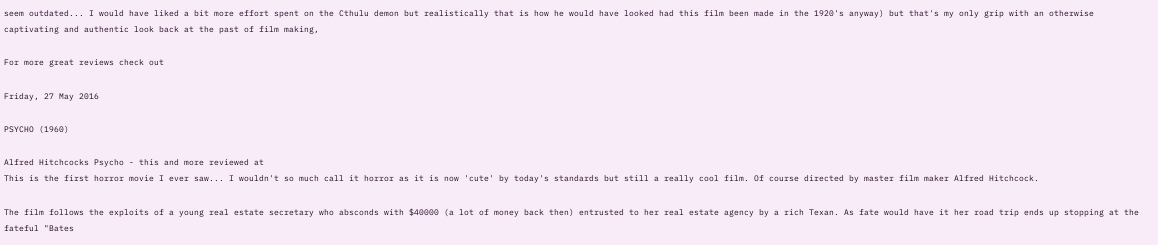seem outdated... I would have liked a bit more effort spent on the Cthulu demon but realistically that is how he would have looked had this film been made in the 1920's anyway) but that's my only grip with an otherwise captivating and authentic look back at the past of film making,

For more great reviews check out

Friday, 27 May 2016

PSYCHO (1960)

Alfred Hitchcocks Psycho - this and more reviewed at
This is the first horror movie I ever saw... I wouldn't so much call it horror as it is now 'cute' by today's standards but still a really cool film. Of course directed by master film maker Alfred Hitchcock.

The film follows the exploits of a young real estate secretary who absconds with $40000 (a lot of money back then) entrusted to her real estate agency by a rich Texan. As fate would have it her road trip ends up stopping at the fateful "Bates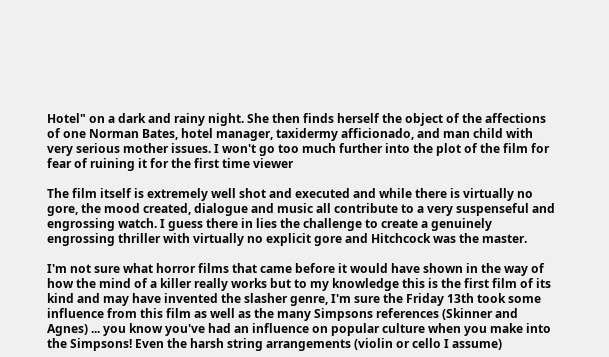Hotel" on a dark and rainy night. She then finds herself the object of the affections of one Norman Bates, hotel manager, taxidermy afficionado, and man child with very serious mother issues. I won't go too much further into the plot of the film for fear of ruining it for the first time viewer

The film itself is extremely well shot and executed and while there is virtually no gore, the mood created, dialogue and music all contribute to a very suspenseful and engrossing watch. I guess there in lies the challenge to create a genuinely engrossing thriller with virtually no explicit gore and Hitchcock was the master.

I'm not sure what horror films that came before it would have shown in the way of how the mind of a killer really works but to my knowledge this is the first film of its kind and may have invented the slasher genre, I'm sure the Friday 13th took some influence from this film as well as the many Simpsons references (Skinner and Agnes) ... you know you've had an influence on popular culture when you make into the Simpsons! Even the harsh string arrangements (violin or cello I assume)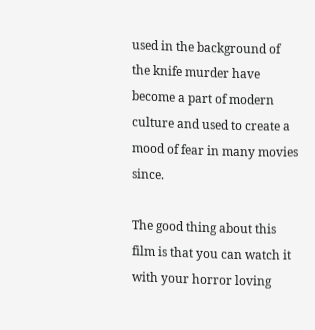used in the background of the knife murder have become a part of modern culture and used to create a mood of fear in many movies since.

The good thing about this film is that you can watch it with your horror loving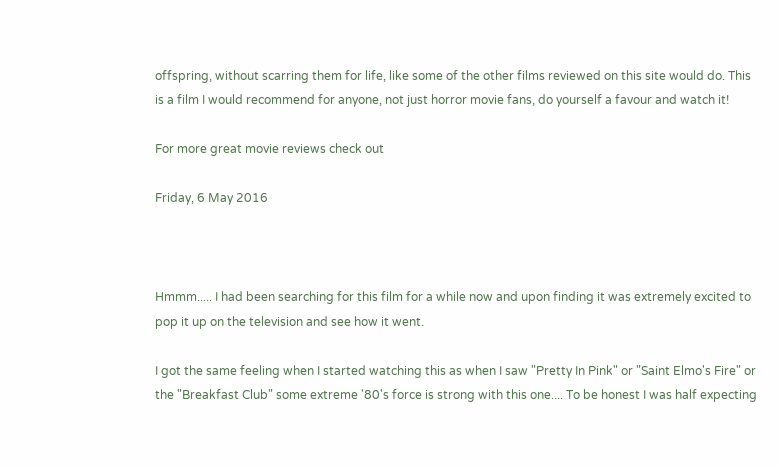offspring, without scarring them for life, like some of the other films reviewed on this site would do. This is a film I would recommend for anyone, not just horror movie fans, do yourself a favour and watch it!

For more great movie reviews check out

Friday, 6 May 2016



Hmmm..... I had been searching for this film for a while now and upon finding it was extremely excited to pop it up on the television and see how it went.

I got the same feeling when I started watching this as when I saw "Pretty In Pink" or "Saint Elmo's Fire" or the "Breakfast Club" some extreme '80's force is strong with this one.... To be honest I was half expecting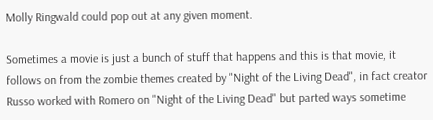Molly Ringwald could pop out at any given moment.

Sometimes a movie is just a bunch of stuff that happens and this is that movie, it follows on from the zombie themes created by "Night of the Living Dead", in fact creator Russo worked with Romero on "Night of the Living Dead" but parted ways sometime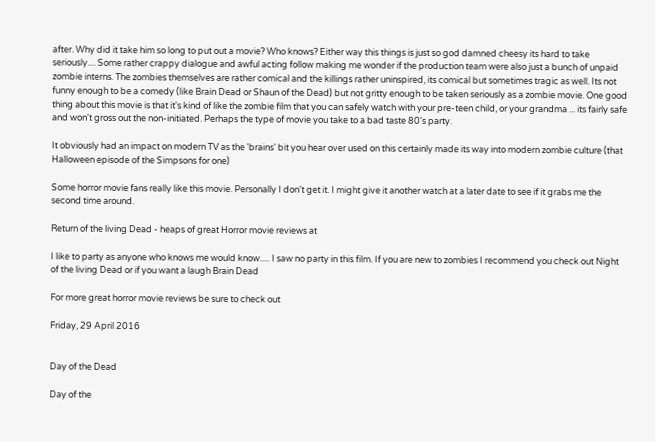after. Why did it take him so long to put out a movie? Who knows? Either way this things is just so god damned cheesy its hard to take seriously.... Some rather crappy dialogue and awful acting follow making me wonder if the production team were also just a bunch of unpaid zombie interns. The zombies themselves are rather comical and the killings rather uninspired, its comical but sometimes tragic as well. Its not funny enough to be a comedy (like Brain Dead or Shaun of the Dead) but not gritty enough to be taken seriously as a zombie movie. One good thing about this movie is that it's kind of like the zombie film that you can safely watch with your pre-teen child, or your grandma ... its fairly safe and won't gross out the non-initiated. Perhaps the type of movie you take to a bad taste 80's party.

It obviously had an impact on modern TV as the 'brains' bit you hear over used on this certainly made its way into modern zombie culture (that Halloween episode of the Simpsons for one)

Some horror movie fans really like this movie. Personally I don't get it. I might give it another watch at a later date to see if it grabs me the second time around.

Return of the living Dead - heaps of great Horror movie reviews at

I like to party as anyone who knows me would know..... I saw no party in this film. If you are new to zombies I recommend you check out Night of the living Dead or if you want a laugh Brain Dead

For more great horror movie reviews be sure to check out

Friday, 29 April 2016


Day of the Dead

Day of the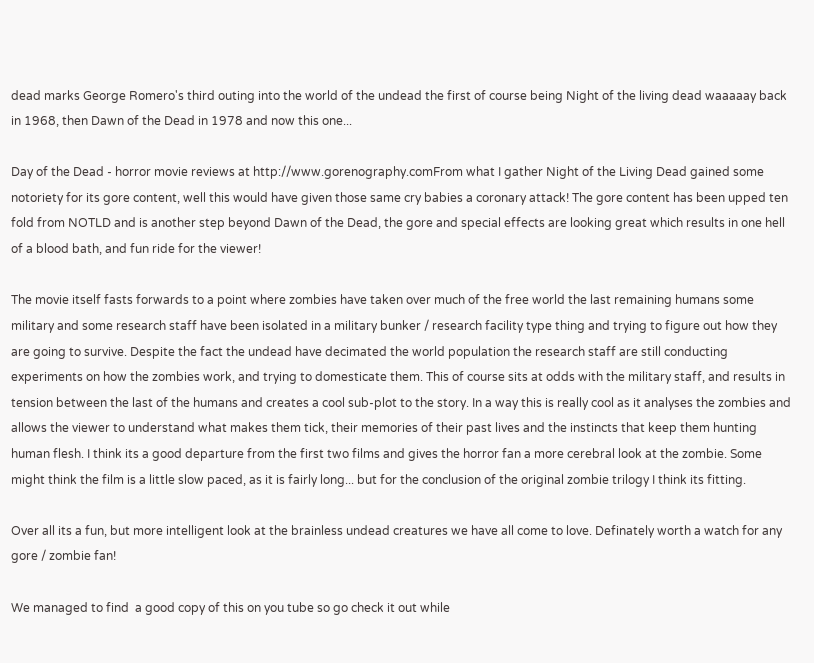dead marks George Romero's third outing into the world of the undead the first of course being Night of the living dead waaaaay back in 1968, then Dawn of the Dead in 1978 and now this one...

Day of the Dead - horror movie reviews at http://www.gorenography.comFrom what I gather Night of the Living Dead gained some notoriety for its gore content, well this would have given those same cry babies a coronary attack! The gore content has been upped ten fold from NOTLD and is another step beyond Dawn of the Dead, the gore and special effects are looking great which results in one hell of a blood bath, and fun ride for the viewer!

The movie itself fasts forwards to a point where zombies have taken over much of the free world the last remaining humans some military and some research staff have been isolated in a military bunker / research facility type thing and trying to figure out how they are going to survive. Despite the fact the undead have decimated the world population the research staff are still conducting experiments on how the zombies work, and trying to domesticate them. This of course sits at odds with the military staff, and results in tension between the last of the humans and creates a cool sub-plot to the story. In a way this is really cool as it analyses the zombies and allows the viewer to understand what makes them tick, their memories of their past lives and the instincts that keep them hunting human flesh. I think its a good departure from the first two films and gives the horror fan a more cerebral look at the zombie. Some might think the film is a little slow paced, as it is fairly long... but for the conclusion of the original zombie trilogy I think its fitting.

Over all its a fun, but more intelligent look at the brainless undead creatures we have all come to love. Definately worth a watch for any gore / zombie fan!

We managed to find  a good copy of this on you tube so go check it out while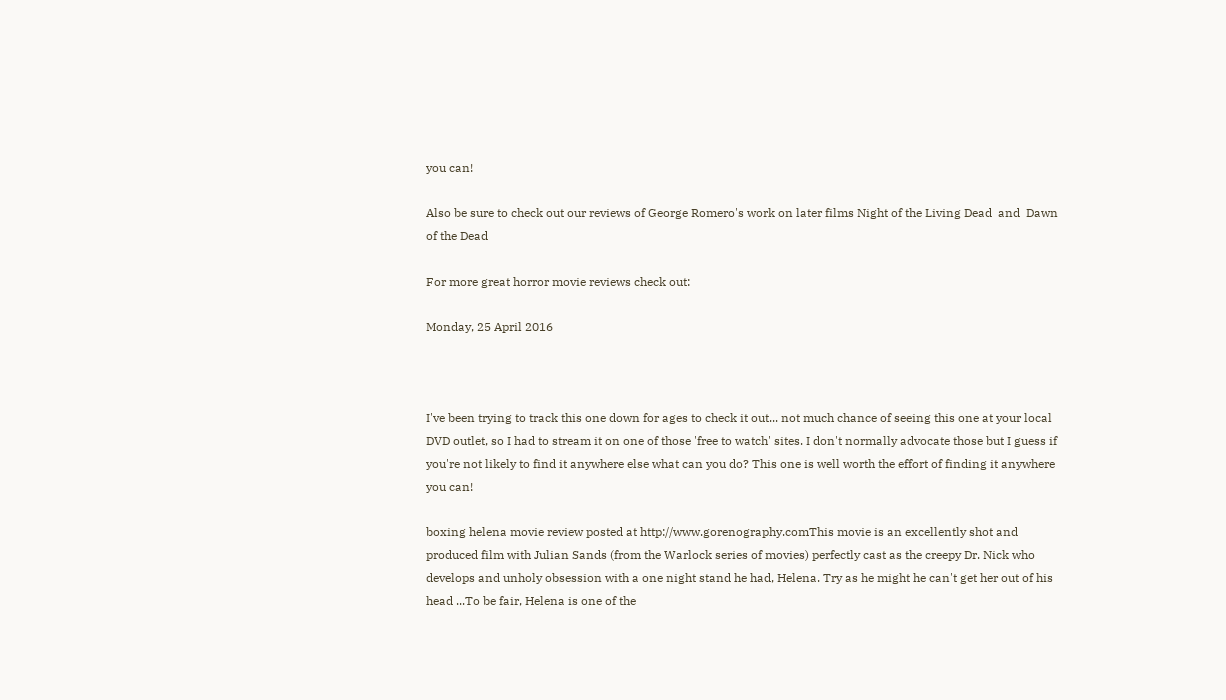you can!

Also be sure to check out our reviews of George Romero's work on later films Night of the Living Dead  and  Dawn of the Dead

For more great horror movie reviews check out:

Monday, 25 April 2016



I've been trying to track this one down for ages to check it out... not much chance of seeing this one at your local DVD outlet, so I had to stream it on one of those 'free to watch' sites. I don't normally advocate those but I guess if you're not likely to find it anywhere else what can you do? This one is well worth the effort of finding it anywhere you can!

boxing helena movie review posted at http://www.gorenography.comThis movie is an excellently shot and produced film with Julian Sands (from the Warlock series of movies) perfectly cast as the creepy Dr. Nick who develops and unholy obsession with a one night stand he had, Helena. Try as he might he can't get her out of his head ...To be fair, Helena is one of the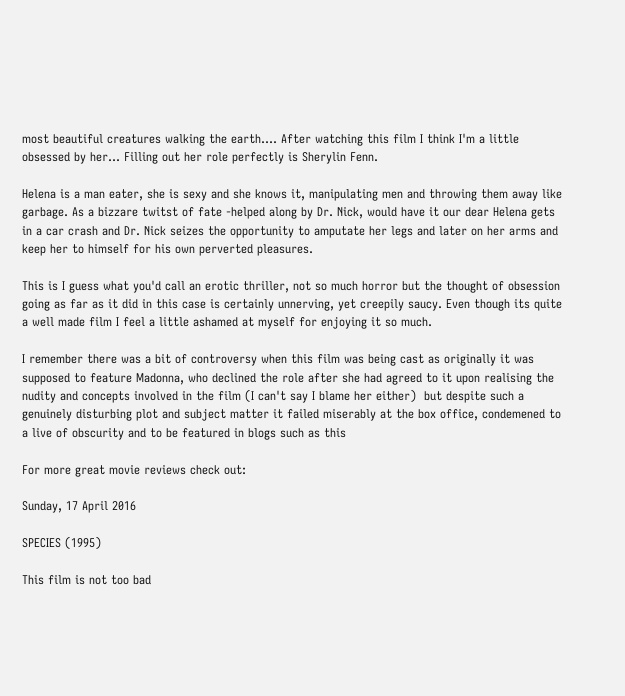most beautiful creatures walking the earth.... After watching this film I think I'm a little obsessed by her... Filling out her role perfectly is Sherylin Fenn.

Helena is a man eater, she is sexy and she knows it, manipulating men and throwing them away like garbage. As a bizzare twitst of fate -helped along by Dr. Nick, would have it our dear Helena gets in a car crash and Dr. Nick seizes the opportunity to amputate her legs and later on her arms and keep her to himself for his own perverted pleasures.

This is I guess what you'd call an erotic thriller, not so much horror but the thought of obsession going as far as it did in this case is certainly unnerving, yet creepily saucy. Even though its quite a well made film I feel a little ashamed at myself for enjoying it so much.

I remember there was a bit of controversy when this film was being cast as originally it was supposed to feature Madonna, who declined the role after she had agreed to it upon realising the nudity and concepts involved in the film (I can't say I blame her either)  but despite such a genuinely disturbing plot and subject matter it failed miserably at the box office, condemened to a live of obscurity and to be featured in blogs such as this

For more great movie reviews check out:

Sunday, 17 April 2016

SPECIES (1995)

This film is not too bad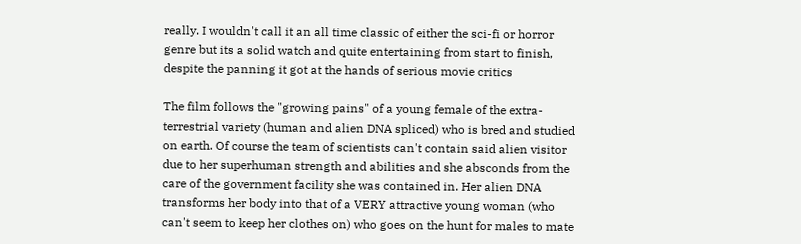really. I wouldn't call it an all time classic of either the sci-fi or horror genre but its a solid watch and quite entertaining from start to finish, despite the panning it got at the hands of serious movie critics

The film follows the "growing pains" of a young female of the extra-terrestrial variety (human and alien DNA spliced) who is bred and studied on earth. Of course the team of scientists can't contain said alien visitor due to her superhuman strength and abilities and she absconds from the care of the government facility she was contained in. Her alien DNA transforms her body into that of a VERY attractive young woman (who can't seem to keep her clothes on) who goes on the hunt for males to mate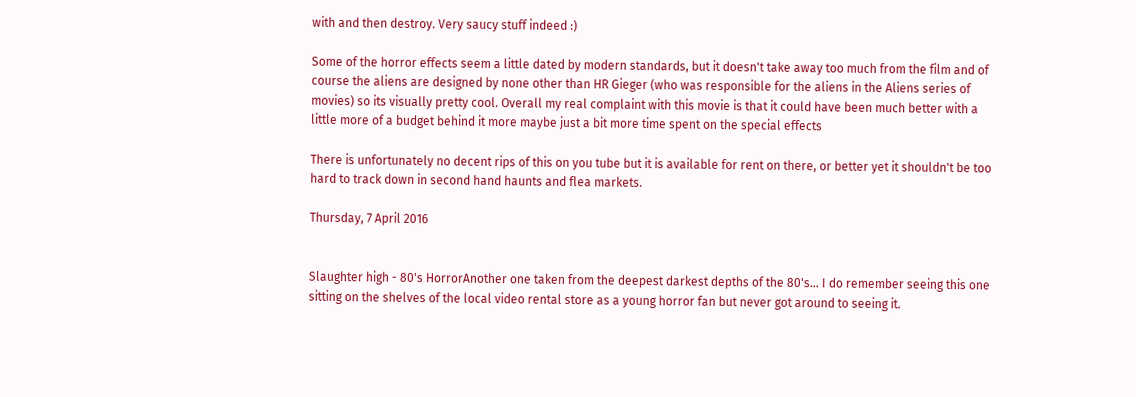with and then destroy. Very saucy stuff indeed :)

Some of the horror effects seem a little dated by modern standards, but it doesn't take away too much from the film and of course the aliens are designed by none other than HR Gieger (who was responsible for the aliens in the Aliens series of movies) so its visually pretty cool. Overall my real complaint with this movie is that it could have been much better with a little more of a budget behind it more maybe just a bit more time spent on the special effects

There is unfortunately no decent rips of this on you tube but it is available for rent on there, or better yet it shouldn't be too hard to track down in second hand haunts and flea markets.

Thursday, 7 April 2016


Slaughter high - 80's HorrorAnother one taken from the deepest darkest depths of the 80's... I do remember seeing this one sitting on the shelves of the local video rental store as a young horror fan but never got around to seeing it.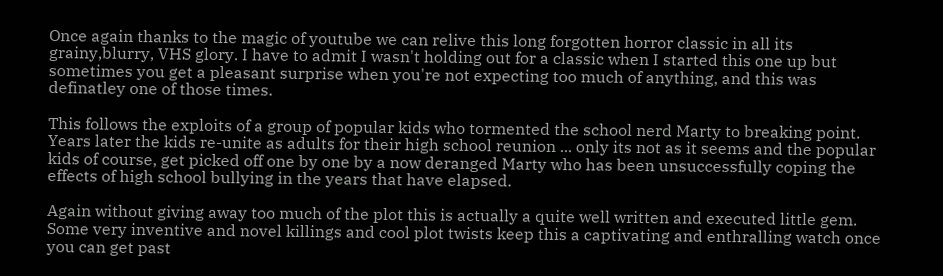Once again thanks to the magic of youtube we can relive this long forgotten horror classic in all its grainy,blurry, VHS glory. I have to admit I wasn't holding out for a classic when I started this one up but sometimes you get a pleasant surprise when you're not expecting too much of anything, and this was definatley one of those times.

This follows the exploits of a group of popular kids who tormented the school nerd Marty to breaking point.  Years later the kids re-unite as adults for their high school reunion ... only its not as it seems and the popular kids of course, get picked off one by one by a now deranged Marty who has been unsuccessfully coping the effects of high school bullying in the years that have elapsed.

Again without giving away too much of the plot this is actually a quite well written and executed little gem. Some very inventive and novel killings and cool plot twists keep this a captivating and enthralling watch once you can get past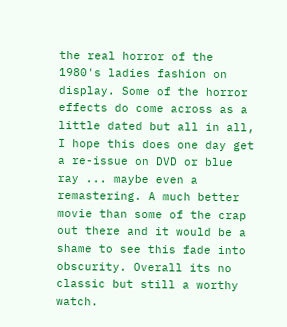the real horror of the 1980's ladies fashion on display. Some of the horror effects do come across as a little dated but all in all, I hope this does one day get a re-issue on DVD or blue ray ... maybe even a remastering. A much better movie than some of the crap out there and it would be a shame to see this fade into obscurity. Overall its no classic but still a worthy watch.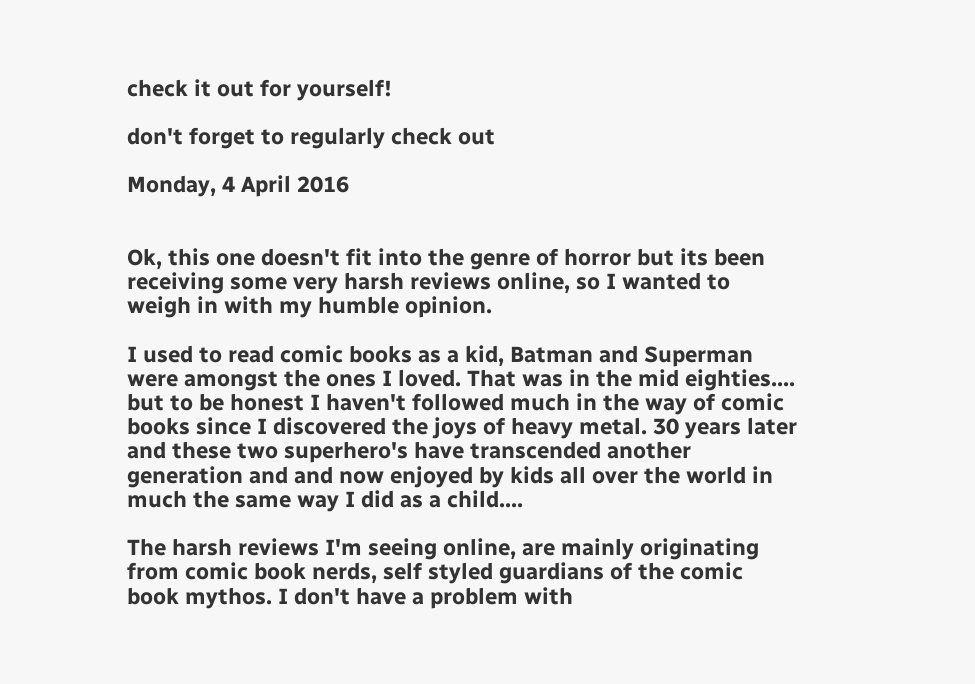check it out for yourself!

don't forget to regularly check out

Monday, 4 April 2016


Ok, this one doesn't fit into the genre of horror but its been receiving some very harsh reviews online, so I wanted to weigh in with my humble opinion.

I used to read comic books as a kid, Batman and Superman were amongst the ones I loved. That was in the mid eighties.... but to be honest I haven't followed much in the way of comic books since I discovered the joys of heavy metal. 30 years later and these two superhero's have transcended another generation and and now enjoyed by kids all over the world in much the same way I did as a child....

The harsh reviews I'm seeing online, are mainly originating from comic book nerds, self styled guardians of the comic book mythos. I don't have a problem with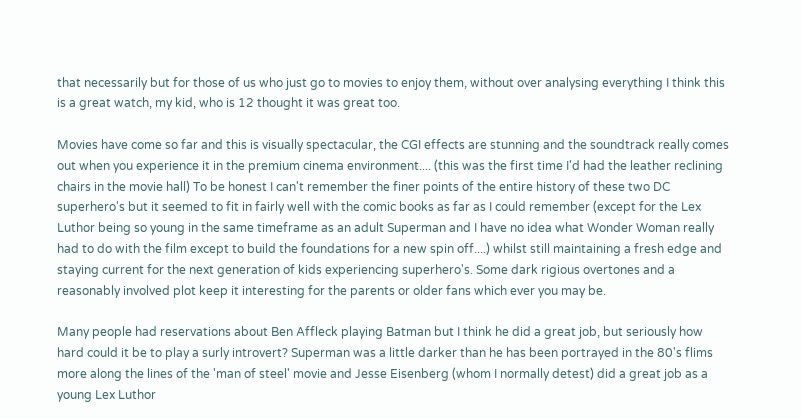that necessarily but for those of us who just go to movies to enjoy them, without over analysing everything I think this is a great watch, my kid, who is 12 thought it was great too.

Movies have come so far and this is visually spectacular, the CGI effects are stunning and the soundtrack really comes out when you experience it in the premium cinema environment.... (this was the first time I'd had the leather reclining chairs in the movie hall) To be honest I can't remember the finer points of the entire history of these two DC superhero's but it seemed to fit in fairly well with the comic books as far as I could remember (except for the Lex Luthor being so young in the same timeframe as an adult Superman and I have no idea what Wonder Woman really had to do with the film except to build the foundations for a new spin off....) whilst still maintaining a fresh edge and staying current for the next generation of kids experiencing superhero's. Some dark rigious overtones and a reasonably involved plot keep it interesting for the parents or older fans which ever you may be.

Many people had reservations about Ben Affleck playing Batman but I think he did a great job, but seriously how hard could it be to play a surly introvert? Superman was a little darker than he has been portrayed in the 80's flims more along the lines of the 'man of steel' movie and Jesse Eisenberg (whom I normally detest) did a great job as a young Lex Luthor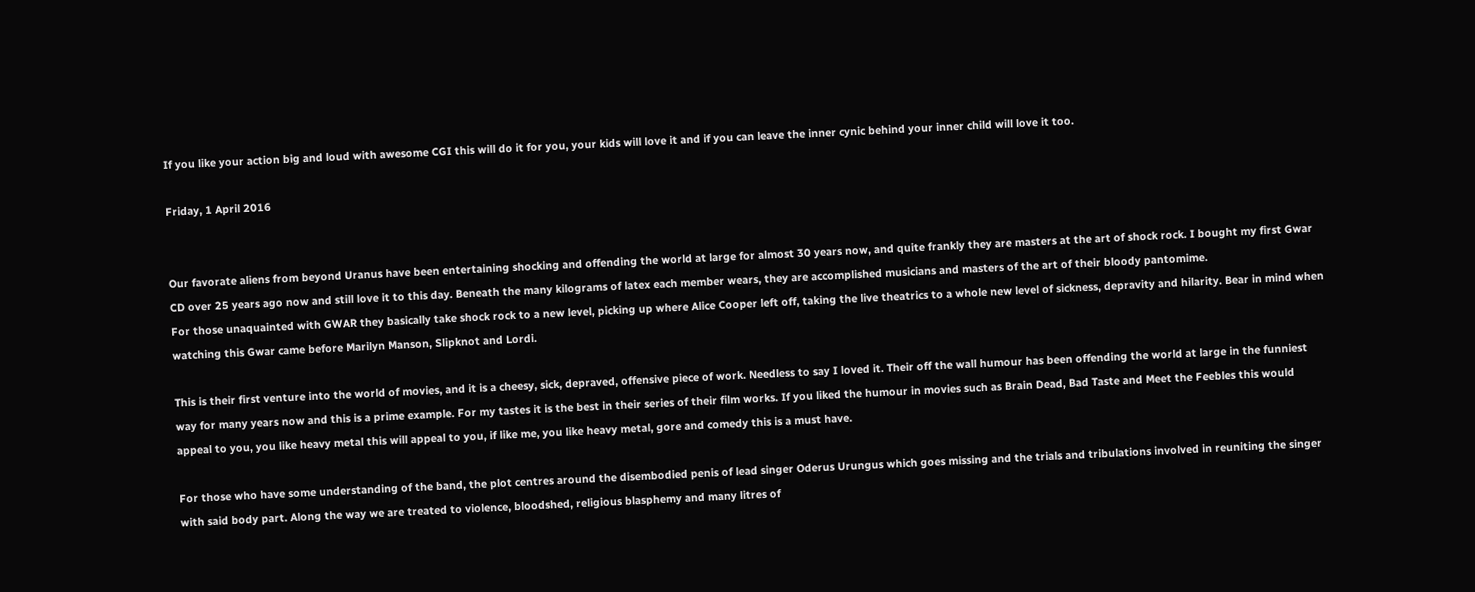If you like your action big and loud with awesome CGI this will do it for you, your kids will love it and if you can leave the inner cynic behind your inner child will love it too.

Friday, 1 April 2016


Our favorate aliens from beyond Uranus have been entertaining shocking and offending the world at large for almost 30 years now, and quite frankly they are masters at the art of shock rock. I bought my first Gwar CD over 25 years ago now and still love it to this day. Beneath the many kilograms of latex each member wears, they are accomplished musicians and masters of the art of their bloody pantomime.
For those unaquainted with GWAR they basically take shock rock to a new level, picking up where Alice Cooper left off, taking the live theatrics to a whole new level of sickness, depravity and hilarity. Bear in mind when watching this Gwar came before Marilyn Manson, Slipknot and Lordi.

This is their first venture into the world of movies, and it is a cheesy, sick, depraved, offensive piece of work. Needless to say I loved it. Their off the wall humour has been offending the world at large in the funniest way for many years now and this is a prime example. For my tastes it is the best in their series of their film works. If you liked the humour in movies such as Brain Dead, Bad Taste and Meet the Feebles this would appeal to you, you like heavy metal this will appeal to you, if like me, you like heavy metal, gore and comedy this is a must have.

For those who have some understanding of the band, the plot centres around the disembodied penis of lead singer Oderus Urungus which goes missing and the trials and tribulations involved in reuniting the singer with said body part. Along the way we are treated to violence, bloodshed, religious blasphemy and many litres of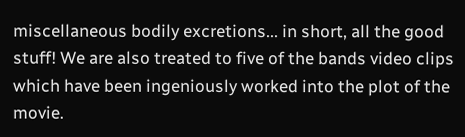miscellaneous bodily excretions... in short, all the good stuff! We are also treated to five of the bands video clips which have been ingeniously worked into the plot of the movie.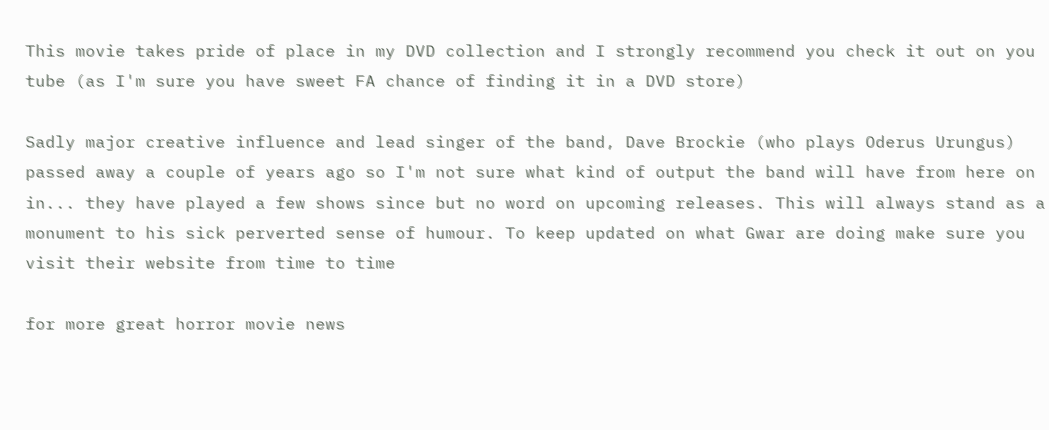This movie takes pride of place in my DVD collection and I strongly recommend you check it out on you tube (as I'm sure you have sweet FA chance of finding it in a DVD store)

Sadly major creative influence and lead singer of the band, Dave Brockie (who plays Oderus Urungus) passed away a couple of years ago so I'm not sure what kind of output the band will have from here on in... they have played a few shows since but no word on upcoming releases. This will always stand as a monument to his sick perverted sense of humour. To keep updated on what Gwar are doing make sure you visit their website from time to time

for more great horror movie news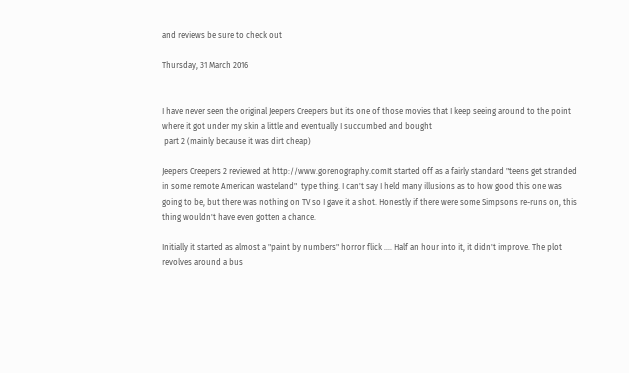and reviews be sure to check out

Thursday, 31 March 2016


I have never seen the original Jeepers Creepers but its one of those movies that I keep seeing around to the point where it got under my skin a little and eventually I succumbed and bought
 part 2 (mainly because it was dirt cheap)

Jeepers Creepers 2 reviewed at http://www.gorenography.comIt started off as a fairly standard "teens get stranded in some remote American wasteland"  type thing. I can't say I held many illusions as to how good this one was going to be, but there was nothing on TV so I gave it a shot. Honestly if there were some Simpsons re-runs on, this thing wouldn't have even gotten a chance.

Initially it started as almost a "paint by numbers" horror flick .... Half an hour into it, it didn't improve. The plot revolves around a bus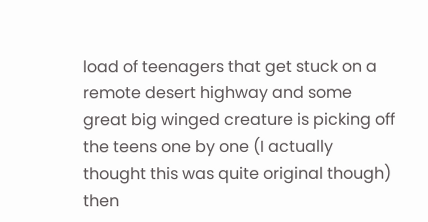load of teenagers that get stuck on a remote desert highway and some great big winged creature is picking off the teens one by one (I actually thought this was quite original though) then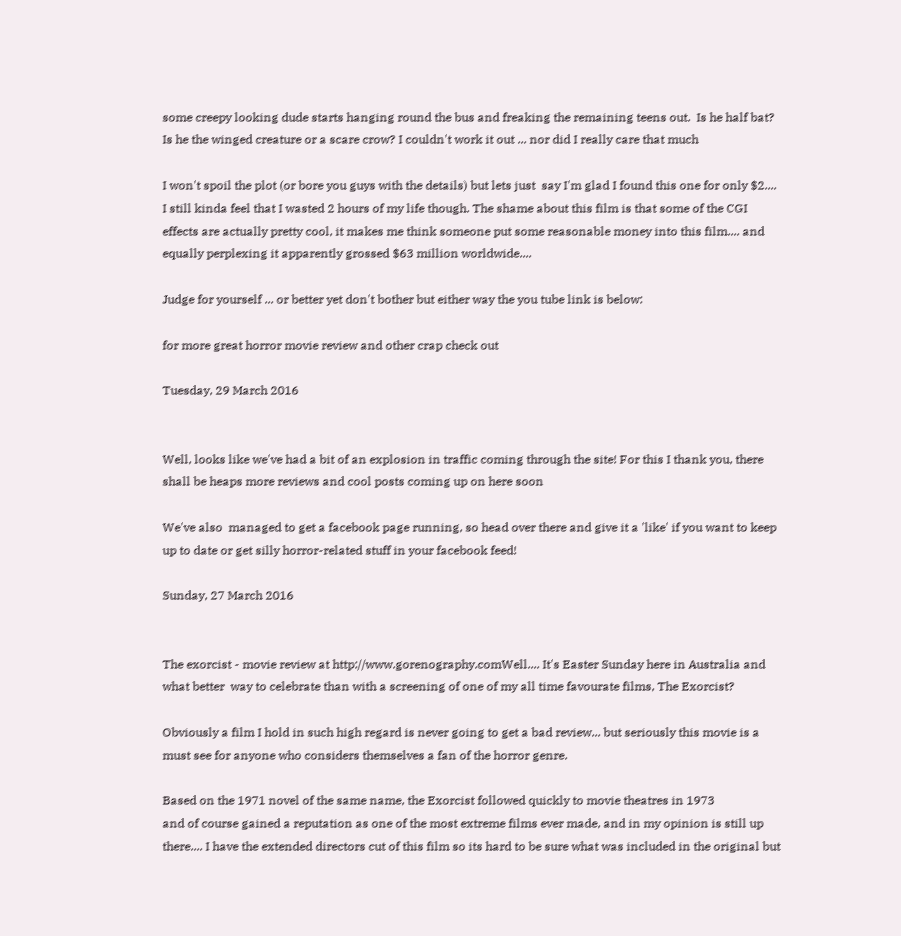some creepy looking dude starts hanging round the bus and freaking the remaining teens out.  Is he half bat? Is he the winged creature or a scare crow? I couldn't work it out ... nor did I really care that much

I won't spoil the plot (or bore you guys with the details) but lets just  say I'm glad I found this one for only $2....  I still kinda feel that I wasted 2 hours of my life though. The shame about this film is that some of the CGI effects are actually pretty cool, it makes me think someone put some reasonable money into this film.... and equally perplexing it apparently grossed $63 million worldwide....

Judge for yourself ... or better yet don't bother but either way the you tube link is below:

for more great horror movie review and other crap check out

Tuesday, 29 March 2016


Well, looks like we've had a bit of an explosion in traffic coming through the site! For this I thank you, there shall be heaps more reviews and cool posts coming up on here soon

We've also  managed to get a facebook page running, so head over there and give it a 'like' if you want to keep up to date or get silly horror-related stuff in your facebook feed!

Sunday, 27 March 2016


The exorcist - movie review at http://www.gorenography.comWell.... It's Easter Sunday here in Australia and what better  way to celebrate than with a screening of one of my all time favourate films, The Exorcist?

Obviously a film I hold in such high regard is never going to get a bad review... but seriously this movie is a must see for anyone who considers themselves a fan of the horror genre.

Based on the 1971 novel of the same name, the Exorcist followed quickly to movie theatres in 1973
and of course gained a reputation as one of the most extreme films ever made, and in my opinion is still up there.... I have the extended directors cut of this film so its hard to be sure what was included in the original but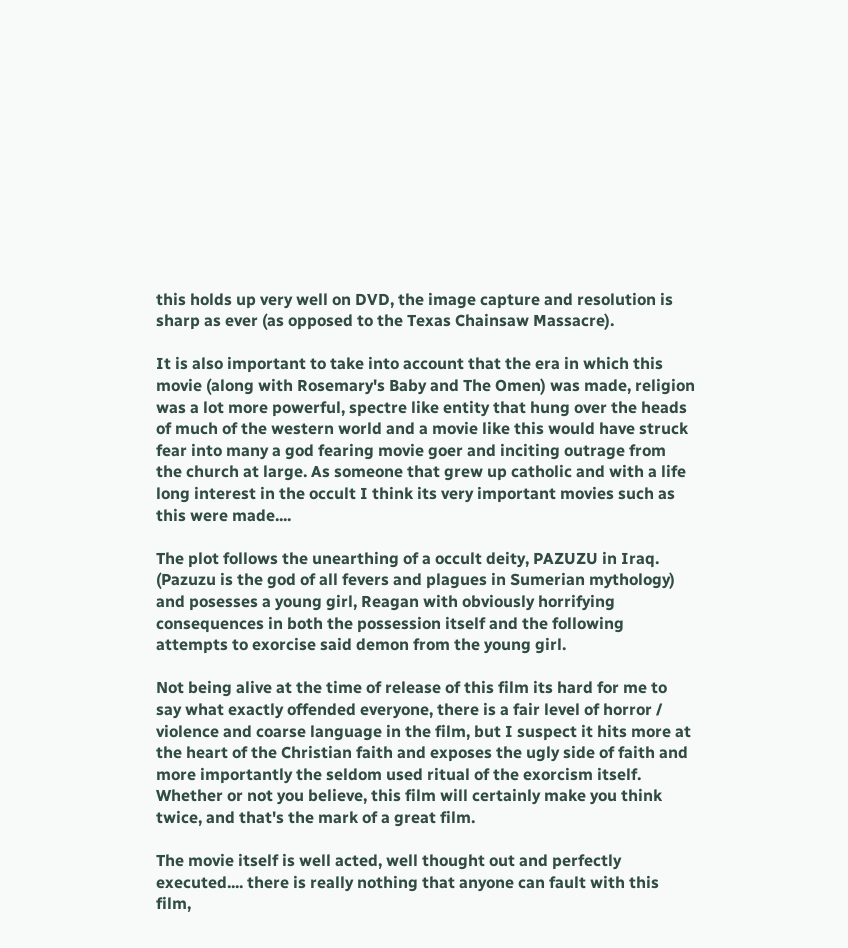this holds up very well on DVD, the image capture and resolution is sharp as ever (as opposed to the Texas Chainsaw Massacre).

It is also important to take into account that the era in which this movie (along with Rosemary's Baby and The Omen) was made, religion was a lot more powerful, spectre like entity that hung over the heads of much of the western world and a movie like this would have struck fear into many a god fearing movie goer and inciting outrage from the church at large. As someone that grew up catholic and with a life long interest in the occult I think its very important movies such as this were made....

The plot follows the unearthing of a occult deity, PAZUZU in Iraq. (Pazuzu is the god of all fevers and plagues in Sumerian mythology) and posesses a young girl, Reagan with obviously horrifying consequences in both the possession itself and the following attempts to exorcise said demon from the young girl.

Not being alive at the time of release of this film its hard for me to say what exactly offended everyone, there is a fair level of horror / violence and coarse language in the film, but I suspect it hits more at the heart of the Christian faith and exposes the ugly side of faith and more importantly the seldom used ritual of the exorcism itself. Whether or not you believe, this film will certainly make you think twice, and that's the mark of a great film.

The movie itself is well acted, well thought out and perfectly executed.... there is really nothing that anyone can fault with this film,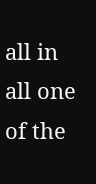all in all one of the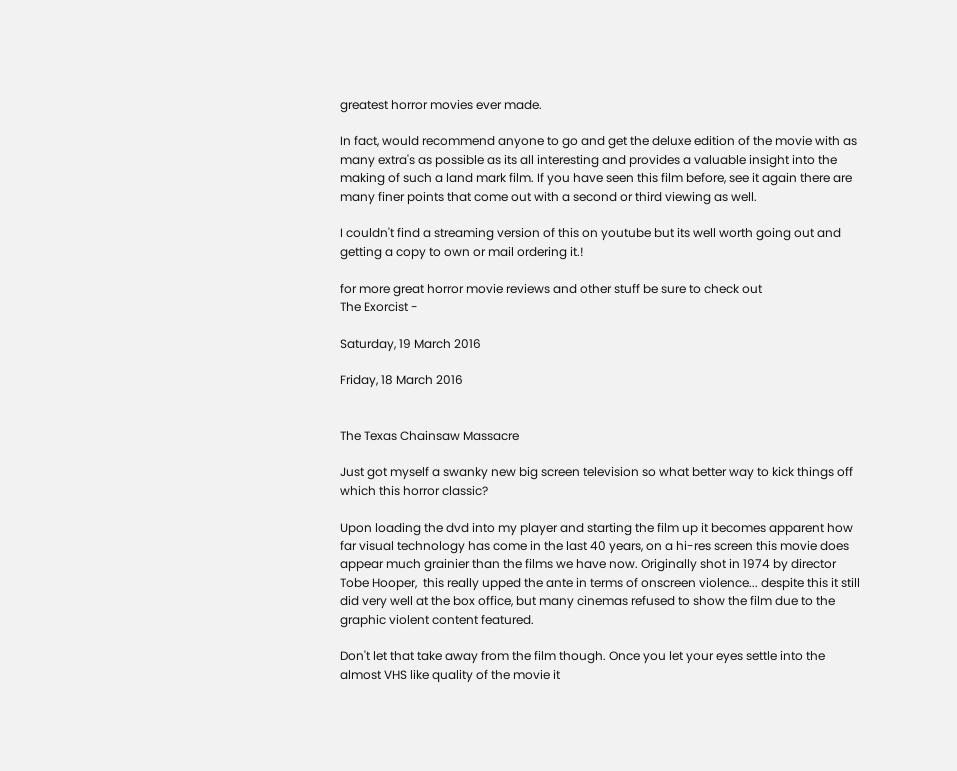greatest horror movies ever made.

In fact, would recommend anyone to go and get the deluxe edition of the movie with as many extra's as possible as its all interesting and provides a valuable insight into the making of such a land mark film. If you have seen this film before, see it again there are many finer points that come out with a second or third viewing as well.

I couldn't find a streaming version of this on youtube but its well worth going out and getting a copy to own or mail ordering it.!

for more great horror movie reviews and other stuff be sure to check out
The Exorcist -

Saturday, 19 March 2016

Friday, 18 March 2016


The Texas Chainsaw Massacre

Just got myself a swanky new big screen television so what better way to kick things off which this horror classic?

Upon loading the dvd into my player and starting the film up it becomes apparent how far visual technology has come in the last 40 years, on a hi-res screen this movie does appear much grainier than the films we have now. Originally shot in 1974 by director Tobe Hooper,  this really upped the ante in terms of onscreen violence... despite this it still did very well at the box office, but many cinemas refused to show the film due to the graphic violent content featured.

Don't let that take away from the film though. Once you let your eyes settle into the almost VHS like quality of the movie it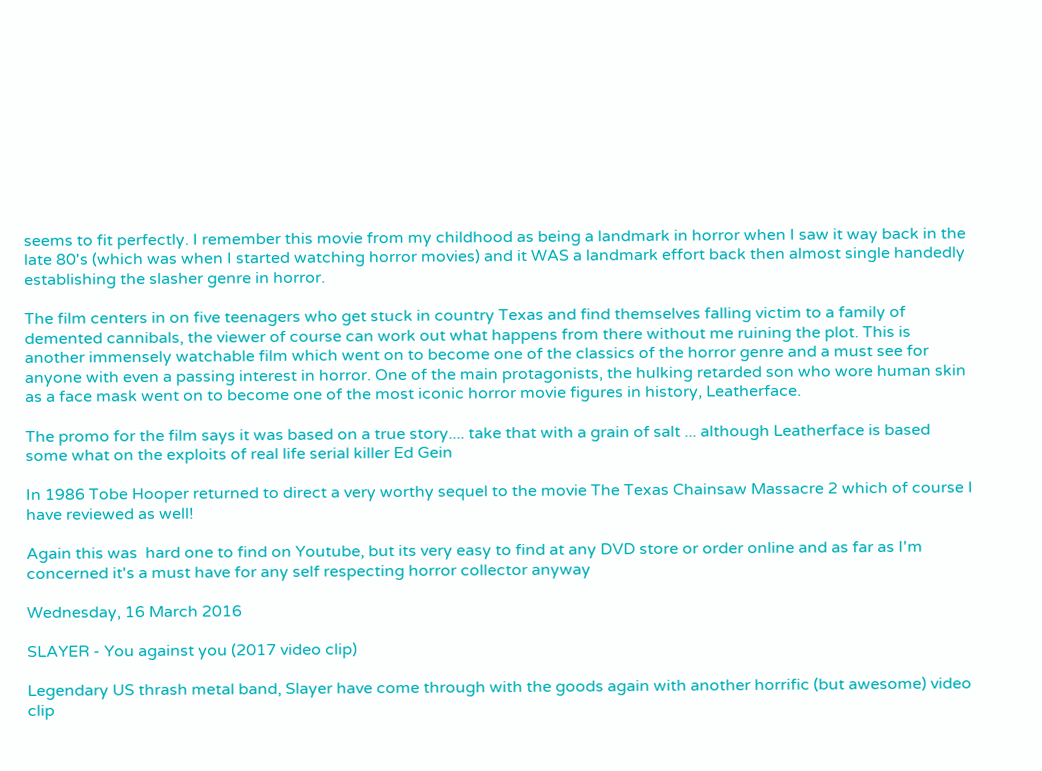seems to fit perfectly. I remember this movie from my childhood as being a landmark in horror when I saw it way back in the late 80's (which was when I started watching horror movies) and it WAS a landmark effort back then almost single handedly establishing the slasher genre in horror.

The film centers in on five teenagers who get stuck in country Texas and find themselves falling victim to a family of demented cannibals, the viewer of course can work out what happens from there without me ruining the plot. This is another immensely watchable film which went on to become one of the classics of the horror genre and a must see for anyone with even a passing interest in horror. One of the main protagonists, the hulking retarded son who wore human skin as a face mask went on to become one of the most iconic horror movie figures in history, Leatherface.

The promo for the film says it was based on a true story.... take that with a grain of salt ... although Leatherface is based some what on the exploits of real life serial killer Ed Gein

In 1986 Tobe Hooper returned to direct a very worthy sequel to the movie The Texas Chainsaw Massacre 2 which of course I have reviewed as well!

Again this was  hard one to find on Youtube, but its very easy to find at any DVD store or order online and as far as I'm concerned it's a must have for any self respecting horror collector anyway

Wednesday, 16 March 2016

SLAYER - You against you (2017 video clip)

Legendary US thrash metal band, Slayer have come through with the goods again with another horrific (but awesome) video clip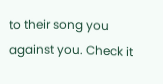to their song you against you. Check it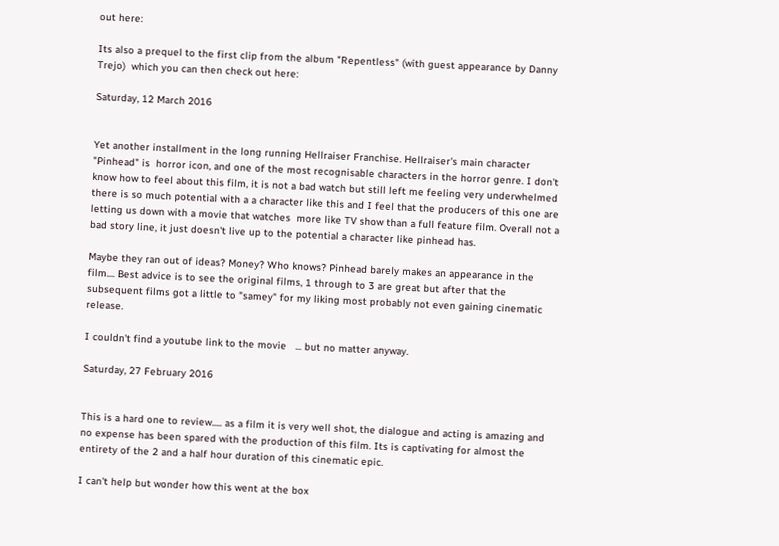out here:

Its also a prequel to the first clip from the album "Repentless" (with guest appearance by Danny Trejo)  which you can then check out here:

Saturday, 12 March 2016


Yet another installment in the long running Hellraiser Franchise. Hellraiser's main character "Pinhead" is  horror icon, and one of the most recognisable characters in the horror genre. I don't know how to feel about this film, it is not a bad watch but still left me feeling very underwhelmed there is so much potential with a a character like this and I feel that the producers of this one are letting us down with a movie that watches  more like TV show than a full feature film. Overall not a bad story line, it just doesn't live up to the potential a character like pinhead has.

Maybe they ran out of ideas? Money? Who knows? Pinhead barely makes an appearance in the film.... Best advice is to see the original films, 1 through to 3 are great but after that the subsequent films got a little to "samey" for my liking most probably not even gaining cinematic release.

I couldn't find a youtube link to the movie   ... but no matter anyway.

Saturday, 27 February 2016


This is a hard one to review..... as a film it is very well shot, the dialogue and acting is amazing and no expense has been spared with the production of this film. Its is captivating for almost the entirety of the 2 and a half hour duration of this cinematic epic.

I can't help but wonder how this went at the box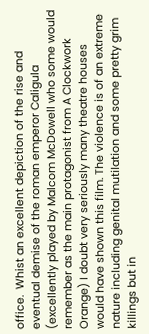office.  Whist an excellent depiction of the rise and eventual demise of the roman emperor Caligula (excellently played by Malcom McDowell who some would remember as the main protagonist from A Clockwork Orange) I doubt very seriously many theatre houses would have shown this film. The violence is of an extreme nature including genital mutilation and some pretty grim killings but in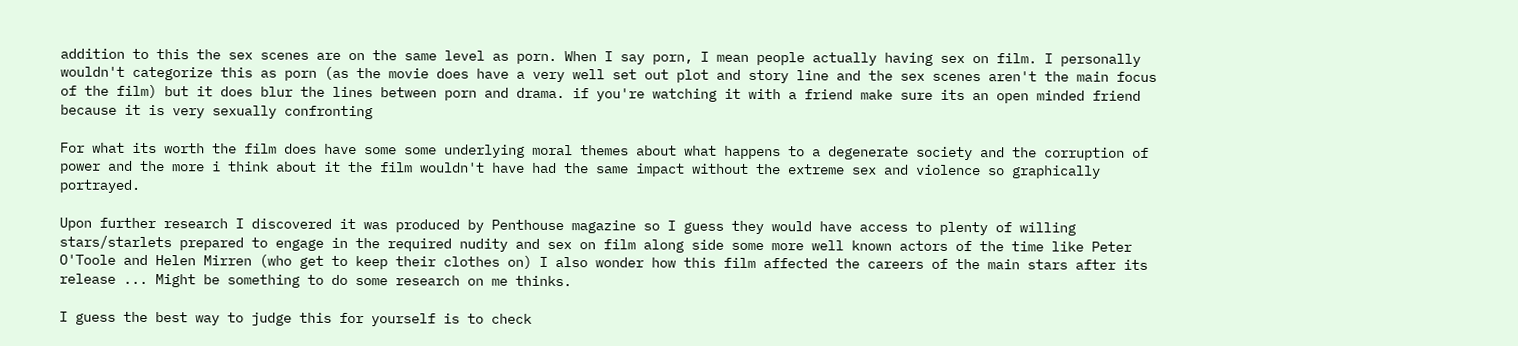addition to this the sex scenes are on the same level as porn. When I say porn, I mean people actually having sex on film. I personally wouldn't categorize this as porn (as the movie does have a very well set out plot and story line and the sex scenes aren't the main focus of the film) but it does blur the lines between porn and drama. if you're watching it with a friend make sure its an open minded friend because it is very sexually confronting

For what its worth the film does have some some underlying moral themes about what happens to a degenerate society and the corruption of power and the more i think about it the film wouldn't have had the same impact without the extreme sex and violence so graphically portrayed.

Upon further research I discovered it was produced by Penthouse magazine so I guess they would have access to plenty of willing stars/starlets prepared to engage in the required nudity and sex on film along side some more well known actors of the time like Peter O'Toole and Helen Mirren (who get to keep their clothes on) I also wonder how this film affected the careers of the main stars after its release ... Might be something to do some research on me thinks.

I guess the best way to judge this for yourself is to check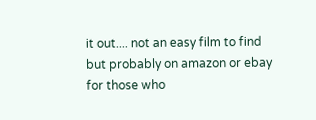it out.... not an easy film to find but probably on amazon or ebay for those who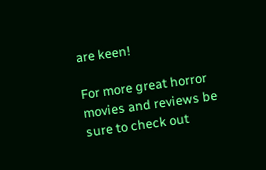are keen!

For more great horror movies and reviews be sure to check out